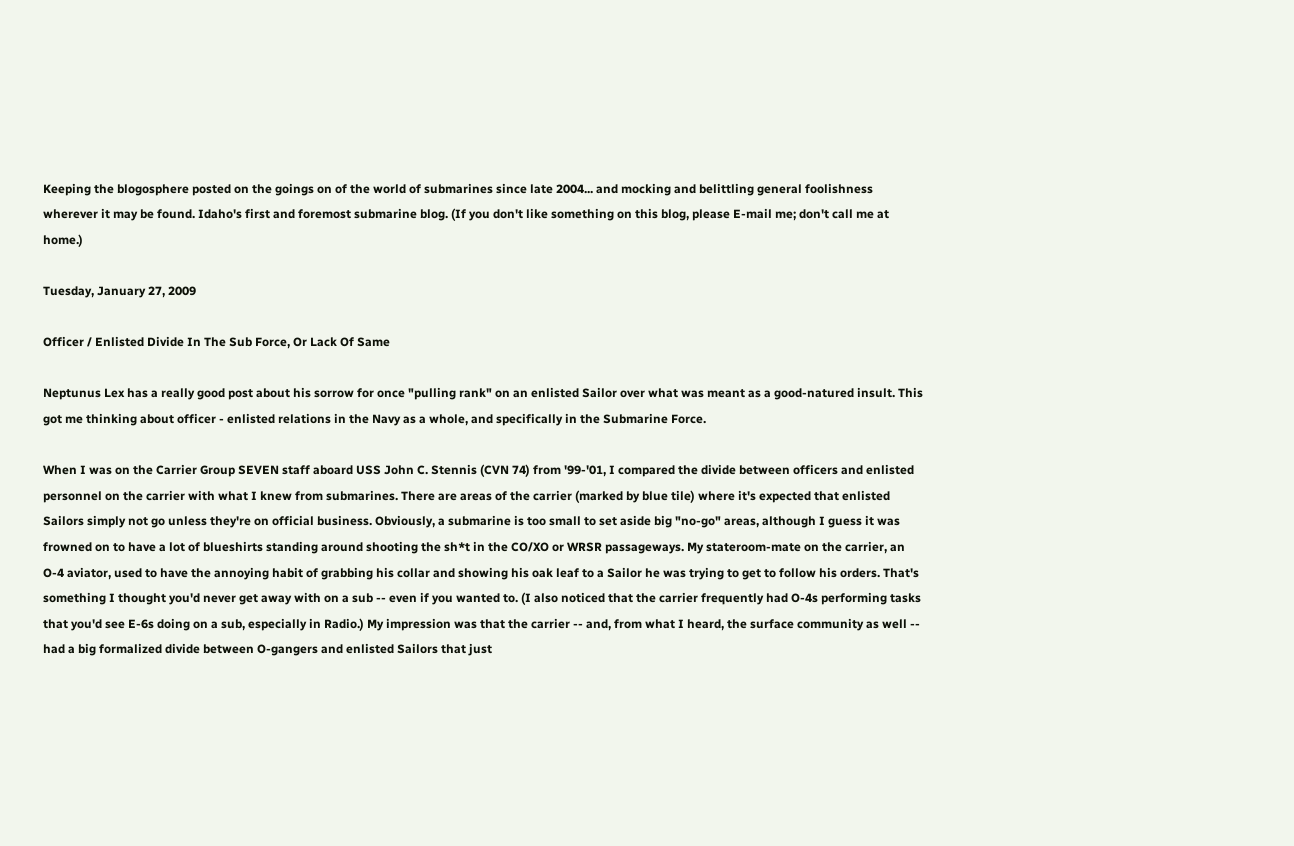Keeping the blogosphere posted on the goings on of the world of submarines since late 2004... and mocking and belittling general foolishness wherever it may be found. Idaho's first and foremost submarine blog. (If you don't like something on this blog, please E-mail me; don't call me at home.)

Tuesday, January 27, 2009

Officer / Enlisted Divide In The Sub Force, Or Lack Of Same

Neptunus Lex has a really good post about his sorrow for once "pulling rank" on an enlisted Sailor over what was meant as a good-natured insult. This got me thinking about officer - enlisted relations in the Navy as a whole, and specifically in the Submarine Force.

When I was on the Carrier Group SEVEN staff aboard USS John C. Stennis (CVN 74) from '99-'01, I compared the divide between officers and enlisted personnel on the carrier with what I knew from submarines. There are areas of the carrier (marked by blue tile) where it's expected that enlisted Sailors simply not go unless they're on official business. Obviously, a submarine is too small to set aside big "no-go" areas, although I guess it was frowned on to have a lot of blueshirts standing around shooting the sh*t in the CO/XO or WRSR passageways. My stateroom-mate on the carrier, an O-4 aviator, used to have the annoying habit of grabbing his collar and showing his oak leaf to a Sailor he was trying to get to follow his orders. That's something I thought you'd never get away with on a sub -- even if you wanted to. (I also noticed that the carrier frequently had O-4s performing tasks that you'd see E-6s doing on a sub, especially in Radio.) My impression was that the carrier -- and, from what I heard, the surface community as well -- had a big formalized divide between O-gangers and enlisted Sailors that just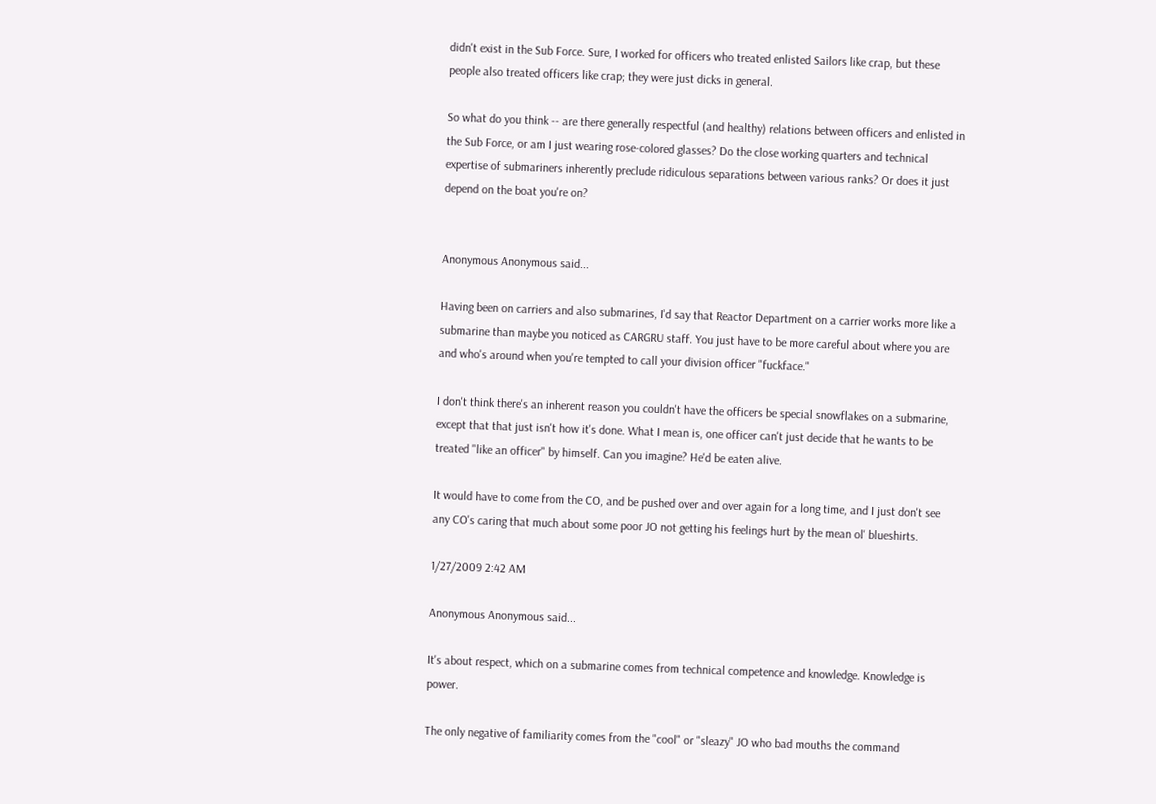didn't exist in the Sub Force. Sure, I worked for officers who treated enlisted Sailors like crap, but these people also treated officers like crap; they were just dicks in general.

So what do you think -- are there generally respectful (and healthy) relations between officers and enlisted in the Sub Force, or am I just wearing rose-colored glasses? Do the close working quarters and technical expertise of submariners inherently preclude ridiculous separations between various ranks? Or does it just depend on the boat you're on?


Anonymous Anonymous said...

Having been on carriers and also submarines, I'd say that Reactor Department on a carrier works more like a submarine than maybe you noticed as CARGRU staff. You just have to be more careful about where you are and who's around when you're tempted to call your division officer "fuckface."

I don't think there's an inherent reason you couldn't have the officers be special snowflakes on a submarine, except that that just isn't how it's done. What I mean is, one officer can't just decide that he wants to be treated "like an officer" by himself. Can you imagine? He'd be eaten alive.

It would have to come from the CO, and be pushed over and over again for a long time, and I just don't see any CO's caring that much about some poor JO not getting his feelings hurt by the mean ol' blueshirts.

1/27/2009 2:42 AM

Anonymous Anonymous said...

It's about respect, which on a submarine comes from technical competence and knowledge. Knowledge is power.

The only negative of familiarity comes from the "cool" or "sleazy" JO who bad mouths the command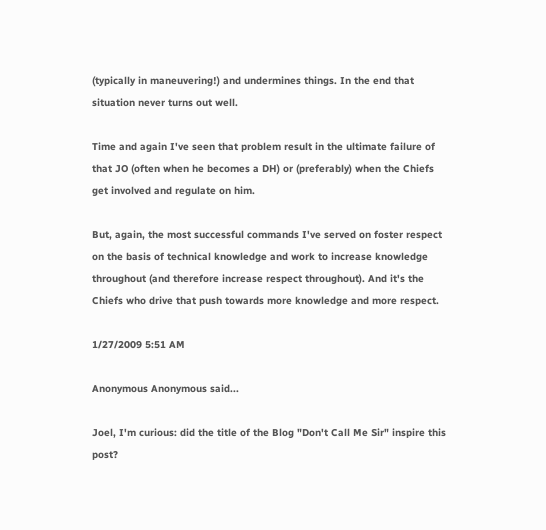(typically in maneuvering!) and undermines things. In the end that situation never turns out well.

Time and again I've seen that problem result in the ultimate failure of that JO (often when he becomes a DH) or (preferably) when the Chiefs get involved and regulate on him.

But, again, the most successful commands I've served on foster respect on the basis of technical knowledge and work to increase knowledge throughout (and therefore increase respect throughout). And it's the Chiefs who drive that push towards more knowledge and more respect.

1/27/2009 5:51 AM

Anonymous Anonymous said...

Joel, I'm curious: did the title of the Blog "Don't Call Me Sir" inspire this post?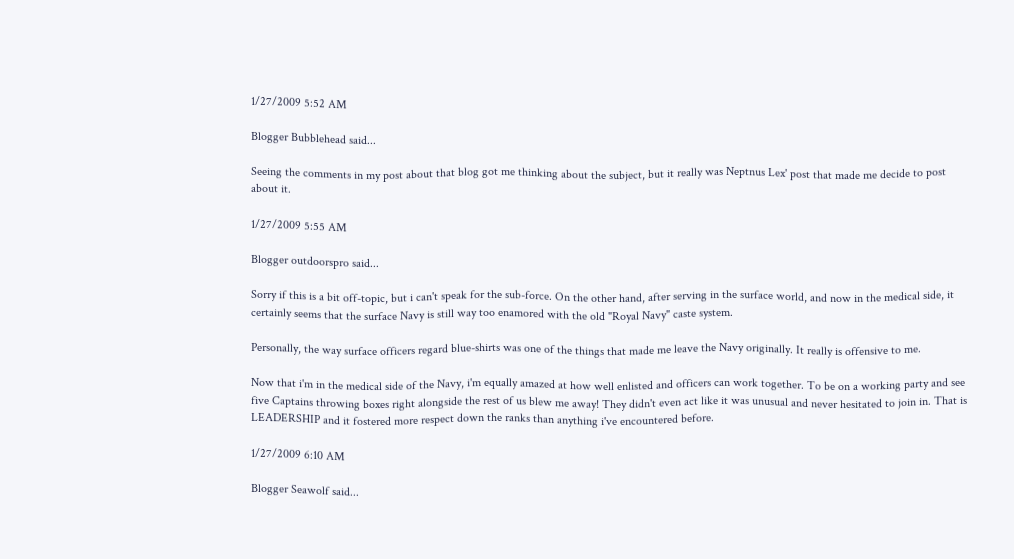1/27/2009 5:52 AM

Blogger Bubblehead said...

Seeing the comments in my post about that blog got me thinking about the subject, but it really was Neptnus Lex' post that made me decide to post about it.

1/27/2009 5:55 AM

Blogger outdoorspro said...

Sorry if this is a bit off-topic, but i can't speak for the sub-force. On the other hand, after serving in the surface world, and now in the medical side, it certainly seems that the surface Navy is still way too enamored with the old "Royal Navy" caste system.

Personally, the way surface officers regard blue-shirts was one of the things that made me leave the Navy originally. It really is offensive to me.

Now that i'm in the medical side of the Navy, i'm equally amazed at how well enlisted and officers can work together. To be on a working party and see five Captains throwing boxes right alongside the rest of us blew me away! They didn't even act like it was unusual and never hesitated to join in. That is LEADERSHIP and it fostered more respect down the ranks than anything i've encountered before.

1/27/2009 6:10 AM

Blogger Seawolf said...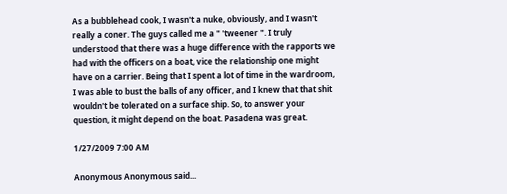As a bubblehead cook, I wasn't a nuke, obviously, and I wasn't really a coner. The guys called me a " 'tweener ". I truly understood that there was a huge difference with the rapports we had with the officers on a boat, vice the relationship one might have on a carrier. Being that I spent a lot of time in the wardroom, I was able to bust the balls of any officer, and I knew that that shit wouldn't be tolerated on a surface ship. So, to answer your question, it might depend on the boat. Pasadena was great.

1/27/2009 7:00 AM

Anonymous Anonymous said...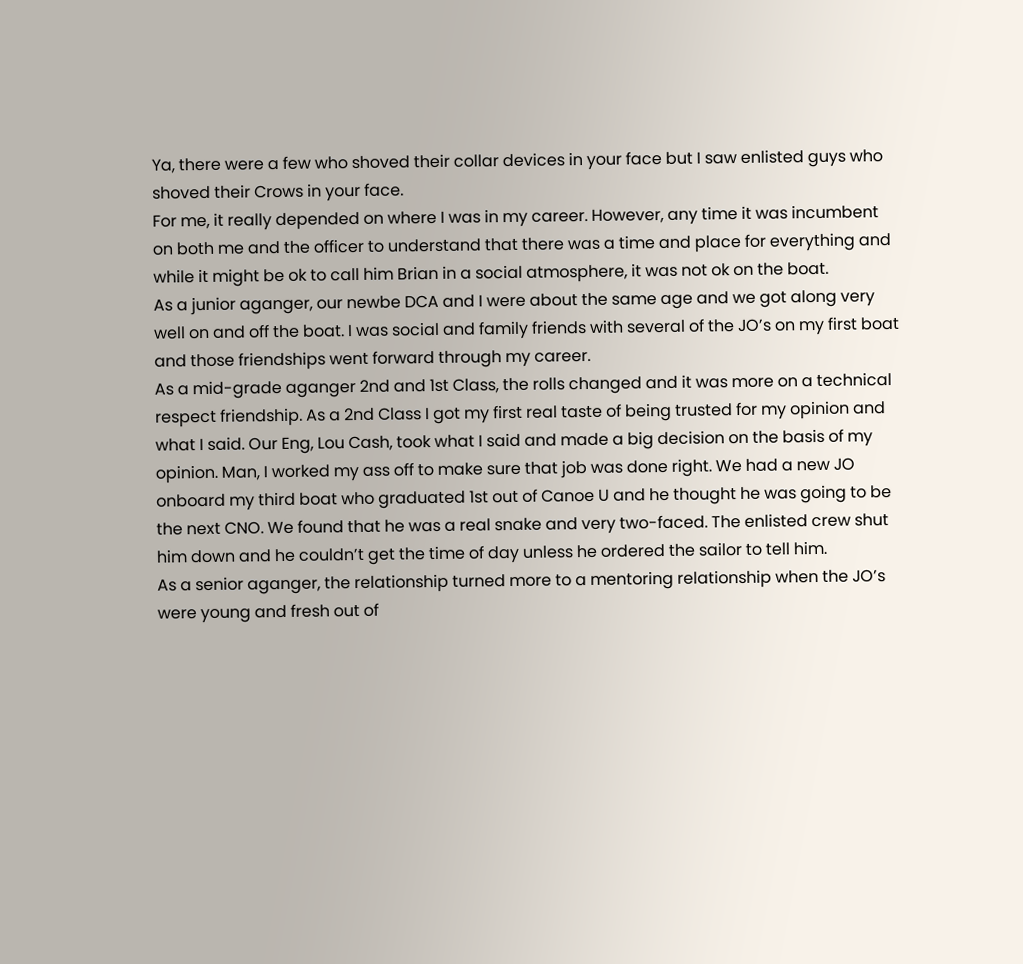Ya, there were a few who shoved their collar devices in your face but I saw enlisted guys who shoved their Crows in your face.
For me, it really depended on where I was in my career. However, any time it was incumbent on both me and the officer to understand that there was a time and place for everything and while it might be ok to call him Brian in a social atmosphere, it was not ok on the boat.
As a junior aganger, our newbe DCA and I were about the same age and we got along very well on and off the boat. I was social and family friends with several of the JO’s on my first boat and those friendships went forward through my career.
As a mid-grade aganger 2nd and 1st Class, the rolls changed and it was more on a technical respect friendship. As a 2nd Class I got my first real taste of being trusted for my opinion and what I said. Our Eng, Lou Cash, took what I said and made a big decision on the basis of my opinion. Man, I worked my ass off to make sure that job was done right. We had a new JO onboard my third boat who graduated 1st out of Canoe U and he thought he was going to be the next CNO. We found that he was a real snake and very two-faced. The enlisted crew shut him down and he couldn’t get the time of day unless he ordered the sailor to tell him.
As a senior aganger, the relationship turned more to a mentoring relationship when the JO’s were young and fresh out of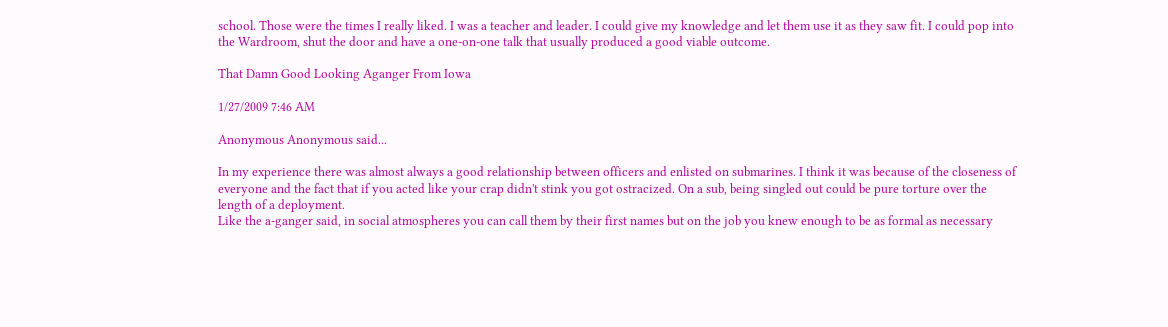school. Those were the times I really liked. I was a teacher and leader. I could give my knowledge and let them use it as they saw fit. I could pop into the Wardroom, shut the door and have a one-on-one talk that usually produced a good viable outcome.

That Damn Good Looking Aganger From Iowa

1/27/2009 7:46 AM

Anonymous Anonymous said...

In my experience there was almost always a good relationship between officers and enlisted on submarines. I think it was because of the closeness of everyone and the fact that if you acted like your crap didn't stink you got ostracized. On a sub, being singled out could be pure torture over the length of a deployment.
Like the a-ganger said, in social atmospheres you can call them by their first names but on the job you knew enough to be as formal as necessary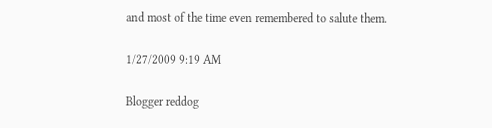and most of the time even remembered to salute them.

1/27/2009 9:19 AM

Blogger reddog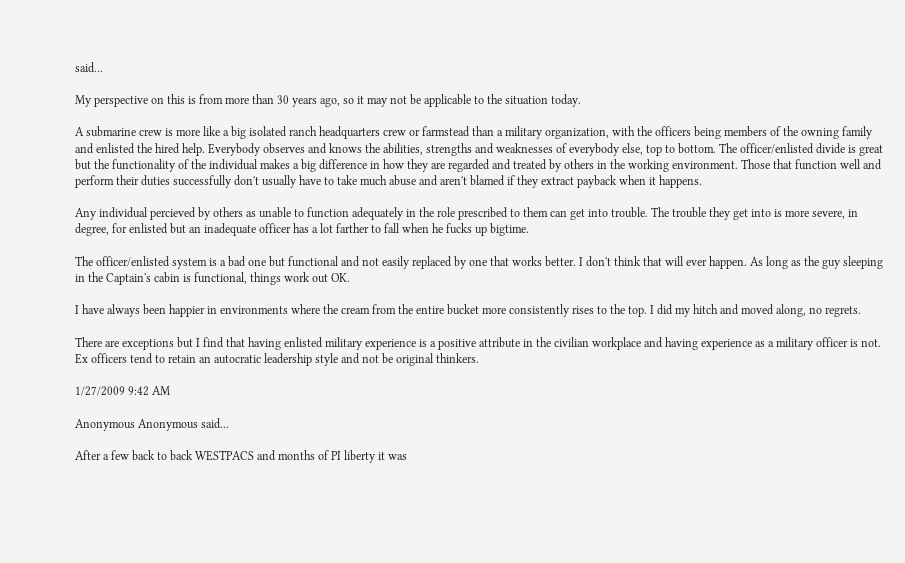said...

My perspective on this is from more than 30 years ago, so it may not be applicable to the situation today.

A submarine crew is more like a big isolated ranch headquarters crew or farmstead than a military organization, with the officers being members of the owning family and enlisted the hired help. Everybody observes and knows the abilities, strengths and weaknesses of everybody else, top to bottom. The officer/enlisted divide is great but the functionality of the individual makes a big difference in how they are regarded and treated by others in the working environment. Those that function well and perform their duties successfully don't usually have to take much abuse and aren't blamed if they extract payback when it happens.

Any individual percieved by others as unable to function adequately in the role prescribed to them can get into trouble. The trouble they get into is more severe, in degree, for enlisted but an inadequate officer has a lot farther to fall when he fucks up bigtime.

The officer/enlisted system is a bad one but functional and not easily replaced by one that works better. I don't think that will ever happen. As long as the guy sleeping in the Captain's cabin is functional, things work out OK.

I have always been happier in environments where the cream from the entire bucket more consistently rises to the top. I did my hitch and moved along, no regrets.

There are exceptions but I find that having enlisted military experience is a positive attribute in the civilian workplace and having experience as a military officer is not. Ex officers tend to retain an autocratic leadership style and not be original thinkers.

1/27/2009 9:42 AM

Anonymous Anonymous said...

After a few back to back WESTPACS and months of PI liberty it was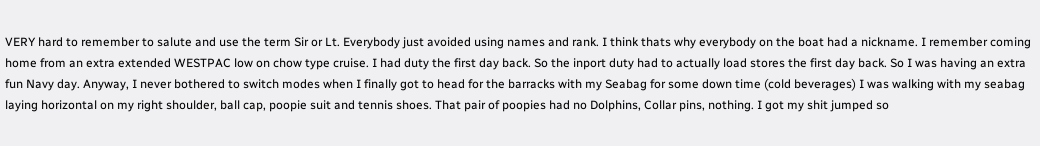VERY hard to remember to salute and use the term Sir or Lt. Everybody just avoided using names and rank. I think thats why everybody on the boat had a nickname. I remember coming home from an extra extended WESTPAC low on chow type cruise. I had duty the first day back. So the inport duty had to actually load stores the first day back. So I was having an extra fun Navy day. Anyway, I never bothered to switch modes when I finally got to head for the barracks with my Seabag for some down time (cold beverages) I was walking with my seabag laying horizontal on my right shoulder, ball cap, poopie suit and tennis shoes. That pair of poopies had no Dolphins, Collar pins, nothing. I got my shit jumped so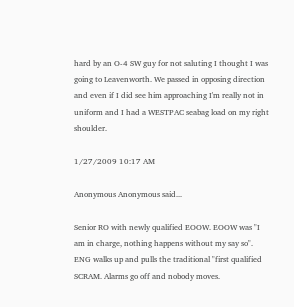hard by an O-4 SW guy for not saluting I thought I was going to Leavenworth. We passed in opposing direction and even if I did see him approaching I'm really not in uniform and I had a WESTPAC seabag load on my right shoulder.

1/27/2009 10:17 AM

Anonymous Anonymous said...

Senior RO with newly qualified EOOW. EOOW was "I am in charge, nothing happens without my say so". ENG walks up and pulls the traditional "first qualified SCRAM. Alarms go off and nobody moves.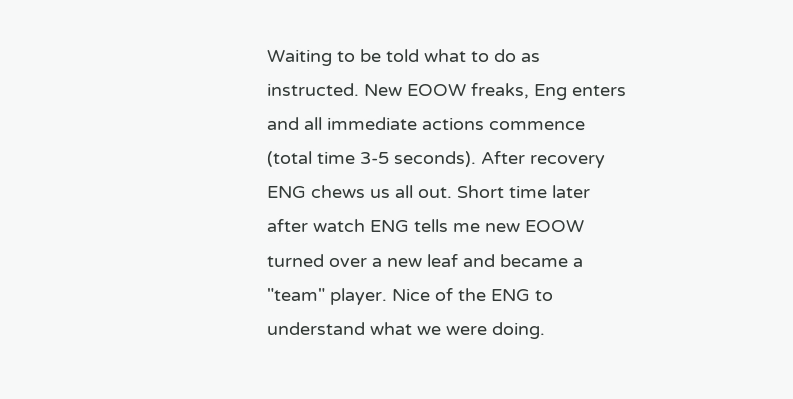Waiting to be told what to do as instructed. New EOOW freaks, Eng enters and all immediate actions commence (total time 3-5 seconds). After recovery ENG chews us all out. Short time later after watch ENG tells me new EOOW turned over a new leaf and became a "team" player. Nice of the ENG to understand what we were doing.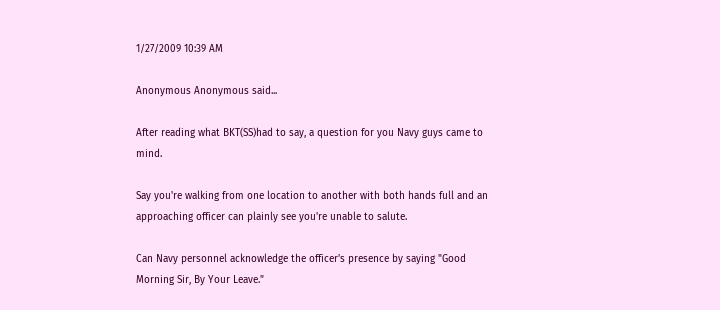1/27/2009 10:39 AM

Anonymous Anonymous said...

After reading what BKT(SS)had to say, a question for you Navy guys came to mind.

Say you're walking from one location to another with both hands full and an approaching officer can plainly see you're unable to salute.

Can Navy personnel acknowledge the officer's presence by saying "Good Morning Sir, By Your Leave."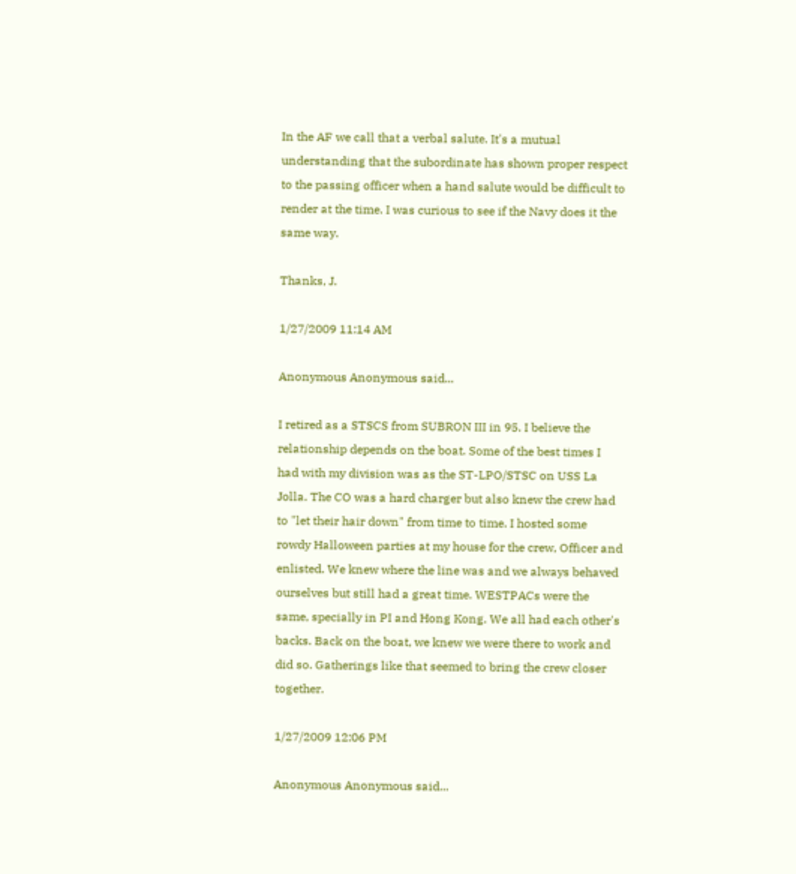In the AF we call that a verbal salute. It's a mutual understanding that the subordinate has shown proper respect to the passing officer when a hand salute would be difficult to render at the time. I was curious to see if the Navy does it the same way.

Thanks, J.

1/27/2009 11:14 AM

Anonymous Anonymous said...

I retired as a STSCS from SUBRON III in 95. I believe the relationship depends on the boat. Some of the best times I had with my division was as the ST-LPO/STSC on USS La Jolla. The CO was a hard charger but also knew the crew had to "let their hair down" from time to time. I hosted some rowdy Halloween parties at my house for the crew, Officer and enlisted. We knew where the line was and we always behaved ourselves but still had a great time. WESTPACs were the same, specially in PI and Hong Kong. We all had each other's backs. Back on the boat, we knew we were there to work and did so. Gatherings like that seemed to bring the crew closer together.

1/27/2009 12:06 PM

Anonymous Anonymous said...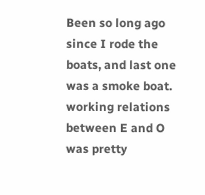Been so long ago since I rode the boats, and last one was a smoke boat. working relations between E and O was pretty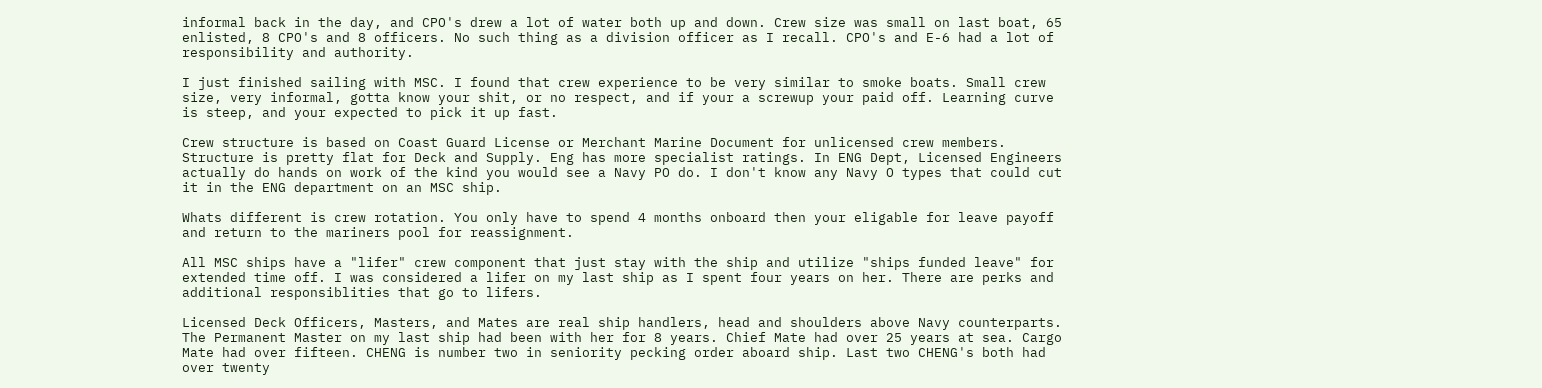informal back in the day, and CPO's drew a lot of water both up and down. Crew size was small on last boat, 65 enlisted, 8 CPO's and 8 officers. No such thing as a division officer as I recall. CPO's and E-6 had a lot of responsibility and authority.

I just finished sailing with MSC. I found that crew experience to be very similar to smoke boats. Small crew size, very informal, gotta know your shit, or no respect, and if your a screwup your paid off. Learning curve is steep, and your expected to pick it up fast.

Crew structure is based on Coast Guard License or Merchant Marine Document for unlicensed crew members. Structure is pretty flat for Deck and Supply. Eng has more specialist ratings. In ENG Dept, Licensed Engineers actually do hands on work of the kind you would see a Navy PO do. I don't know any Navy O types that could cut it in the ENG department on an MSC ship.

Whats different is crew rotation. You only have to spend 4 months onboard then your eligable for leave payoff and return to the mariners pool for reassignment.

All MSC ships have a "lifer" crew component that just stay with the ship and utilize "ships funded leave" for extended time off. I was considered a lifer on my last ship as I spent four years on her. There are perks and additional responsiblities that go to lifers.

Licensed Deck Officers, Masters, and Mates are real ship handlers, head and shoulders above Navy counterparts. The Permanent Master on my last ship had been with her for 8 years. Chief Mate had over 25 years at sea. Cargo Mate had over fifteen. CHENG is number two in seniority pecking order aboard ship. Last two CHENG's both had over twenty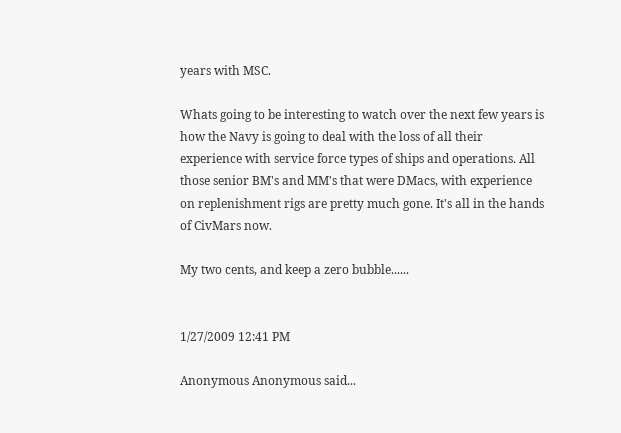years with MSC.

Whats going to be interesting to watch over the next few years is how the Navy is going to deal with the loss of all their experience with service force types of ships and operations. All those senior BM's and MM's that were DMacs, with experience on replenishment rigs are pretty much gone. It's all in the hands of CivMars now.

My two cents, and keep a zero bubble......


1/27/2009 12:41 PM

Anonymous Anonymous said...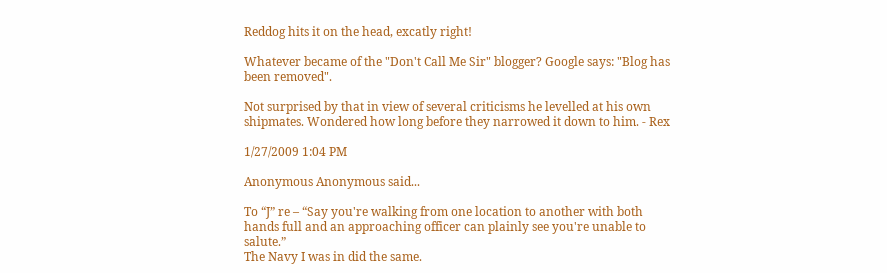Reddog hits it on the head, excatly right!

Whatever became of the "Don't Call Me Sir" blogger? Google says: "Blog has been removed".

Not surprised by that in view of several criticisms he levelled at his own shipmates. Wondered how long before they narrowed it down to him. - Rex

1/27/2009 1:04 PM

Anonymous Anonymous said...

To “J” re – “Say you're walking from one location to another with both hands full and an approaching officer can plainly see you're unable to salute.”
The Navy I was in did the same.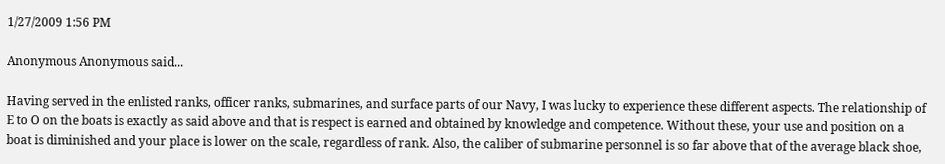1/27/2009 1:56 PM

Anonymous Anonymous said...

Having served in the enlisted ranks, officer ranks, submarines, and surface parts of our Navy, I was lucky to experience these different aspects. The relationship of E to O on the boats is exactly as said above and that is respect is earned and obtained by knowledge and competence. Without these, your use and position on a boat is diminished and your place is lower on the scale, regardless of rank. Also, the caliber of submarine personnel is so far above that of the average black shoe,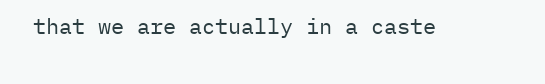that we are actually in a caste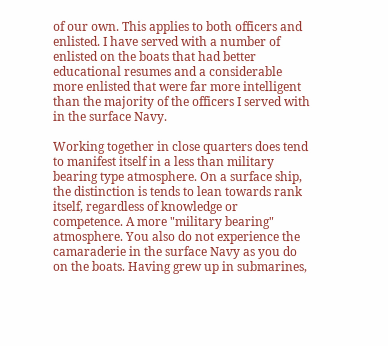of our own. This applies to both officers and enlisted. I have served with a number of enlisted on the boats that had better educational resumes and a considerable more enlisted that were far more intelligent than the majority of the officers I served with in the surface Navy.

Working together in close quarters does tend to manifest itself in a less than military bearing type atmosphere. On a surface ship, the distinction is tends to lean towards rank itself, regardless of knowledge or competence. A more "military bearing" atmosphere. You also do not experience the camaraderie in the surface Navy as you do on the boats. Having grew up in submarines,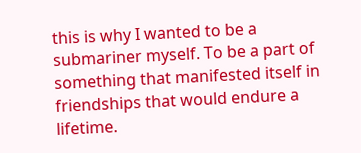this is why I wanted to be a submariner myself. To be a part of something that manifested itself in friendships that would endure a lifetime.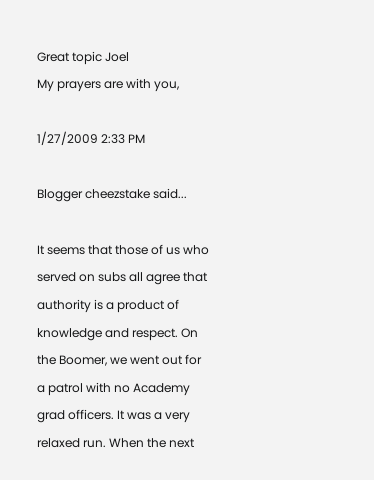Great topic Joel
My prayers are with you,

1/27/2009 2:33 PM

Blogger cheezstake said...

It seems that those of us who served on subs all agree that authority is a product of knowledge and respect. On the Boomer, we went out for a patrol with no Academy grad officers. It was a very relaxed run. When the next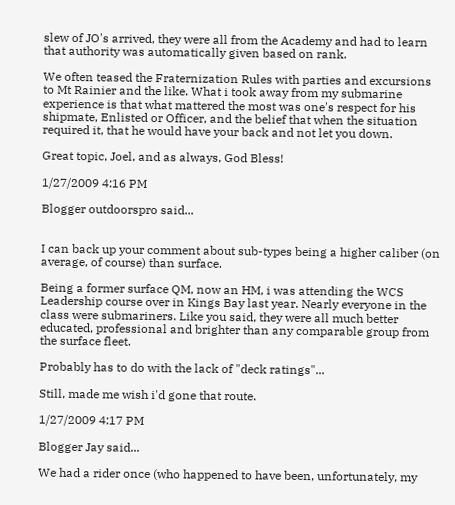slew of JO's arrived, they were all from the Academy and had to learn that authority was automatically given based on rank.

We often teased the Fraternization Rules with parties and excursions to Mt Rainier and the like. What i took away from my submarine experience is that what mattered the most was one's respect for his shipmate, Enlisted or Officer, and the belief that when the situation required it, that he would have your back and not let you down.

Great topic, Joel, and as always, God Bless!

1/27/2009 4:16 PM

Blogger outdoorspro said...


I can back up your comment about sub-types being a higher caliber (on average, of course) than surface.

Being a former surface QM, now an HM, i was attending the WCS Leadership course over in Kings Bay last year. Nearly everyone in the class were submariners. Like you said, they were all much better educated, professional and brighter than any comparable group from the surface fleet.

Probably has to do with the lack of "deck ratings"...

Still, made me wish i'd gone that route.

1/27/2009 4:17 PM

Blogger Jay said...

We had a rider once (who happened to have been, unfortunately, my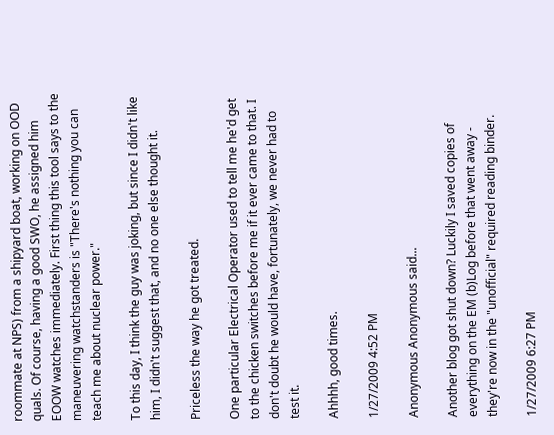roommate at NPS) from a shipyard boat, working on OOD quals. Of course, having a good SWO, he assigned him EOOW watches immediately. First thing this tool says to the maneuvering watchstanders is "There's nothing you can teach me about nuclear power."

To this day, I think the guy was joking, but since I didn't like him, I didn't suggest that, and no one else thought it.

Priceless the way he got treated.

One particular Electrical Operator used to tell me he'd get to the chicken switches before me if it ever came to that. I don't doubt he would have, fortunately, we never had to test it.

Ahhhh, good times.

1/27/2009 4:52 PM

Anonymous Anonymous said...

Another blog got shut down? Luckily I saved copies of everything on the EM (b)Log before that went away - they're now in the "unofficial" required reading binder.

1/27/2009 6:27 PM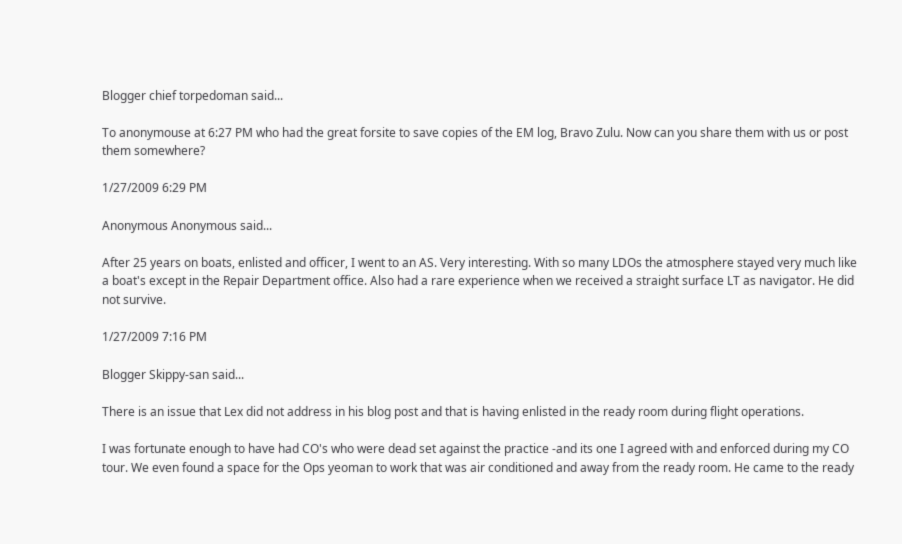Blogger chief torpedoman said...

To anonymouse at 6:27 PM who had the great forsite to save copies of the EM log, Bravo Zulu. Now can you share them with us or post them somewhere?

1/27/2009 6:29 PM

Anonymous Anonymous said...

After 25 years on boats, enlisted and officer, I went to an AS. Very interesting. With so many LDOs the atmosphere stayed very much like a boat's except in the Repair Department office. Also had a rare experience when we received a straight surface LT as navigator. He did not survive.

1/27/2009 7:16 PM

Blogger Skippy-san said...

There is an issue that Lex did not address in his blog post and that is having enlisted in the ready room during flight operations.

I was fortunate enough to have had CO's who were dead set against the practice -and its one I agreed with and enforced during my CO tour. We even found a space for the Ops yeoman to work that was air conditioned and away from the ready room. He came to the ready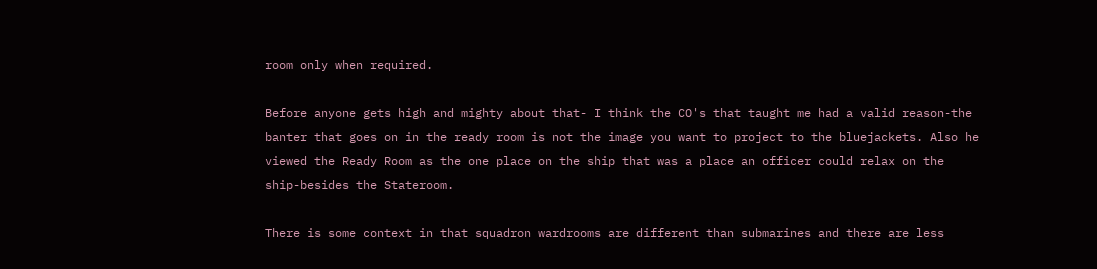room only when required.

Before anyone gets high and mighty about that- I think the CO's that taught me had a valid reason-the banter that goes on in the ready room is not the image you want to project to the bluejackets. Also he viewed the Ready Room as the one place on the ship that was a place an officer could relax on the ship-besides the Stateroom.

There is some context in that squadron wardrooms are different than submarines and there are less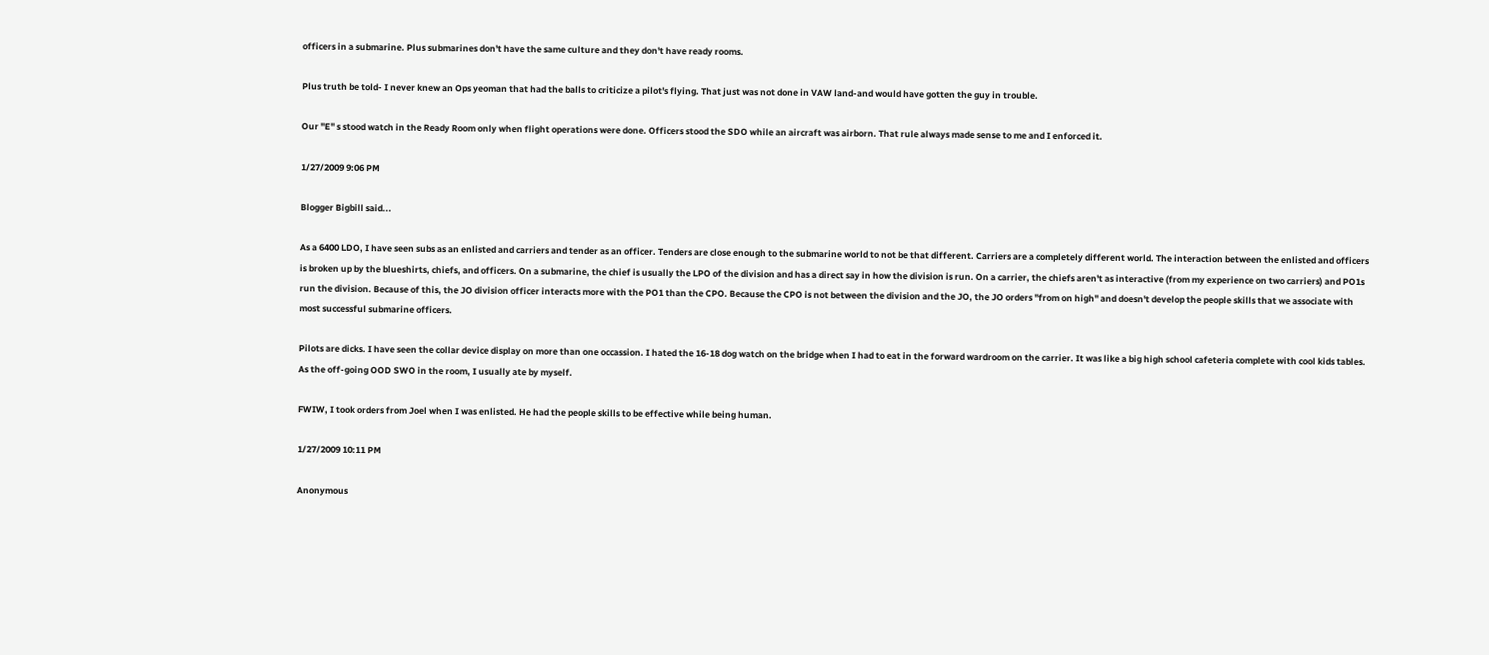officers in a submarine. Plus submarines don't have the same culture and they don't have ready rooms.

Plus truth be told- I never knew an Ops yeoman that had the balls to criticize a pilot's flying. That just was not done in VAW land-and would have gotten the guy in trouble.

Our "E" s stood watch in the Ready Room only when flight operations were done. Officers stood the SDO while an aircraft was airborn. That rule always made sense to me and I enforced it.

1/27/2009 9:06 PM

Blogger Bigbill said...

As a 6400 LDO, I have seen subs as an enlisted and carriers and tender as an officer. Tenders are close enough to the submarine world to not be that different. Carriers are a completely different world. The interaction between the enlisted and officers is broken up by the blueshirts, chiefs, and officers. On a submarine, the chief is usually the LPO of the division and has a direct say in how the division is run. On a carrier, the chiefs aren't as interactive (from my experience on two carriers) and PO1s run the division. Because of this, the JO division officer interacts more with the PO1 than the CPO. Because the CPO is not between the division and the JO, the JO orders "from on high" and doesn't develop the people skills that we associate with most successful submarine officers.

Pilots are dicks. I have seen the collar device display on more than one occassion. I hated the 16-18 dog watch on the bridge when I had to eat in the forward wardroom on the carrier. It was like a big high school cafeteria complete with cool kids tables. As the off-going OOD SWO in the room, I usually ate by myself.

FWIW, I took orders from Joel when I was enlisted. He had the people skills to be effective while being human.

1/27/2009 10:11 PM

Anonymous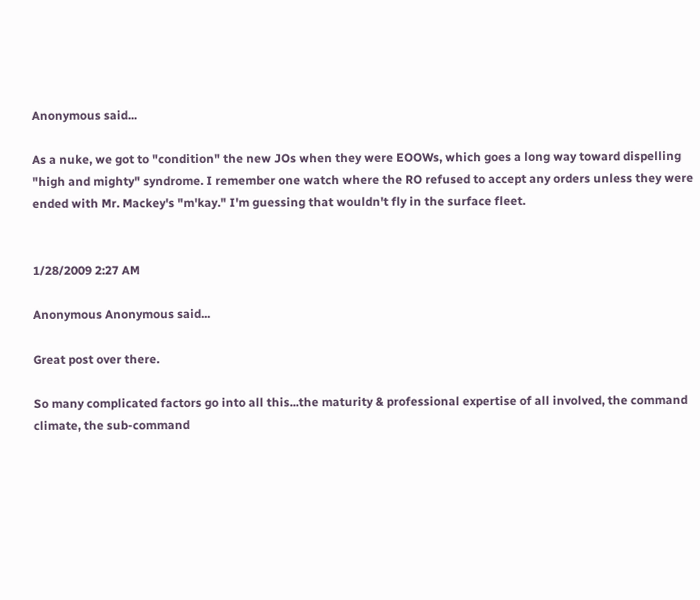Anonymous said...

As a nuke, we got to "condition" the new JOs when they were EOOWs, which goes a long way toward dispelling "high and mighty" syndrome. I remember one watch where the RO refused to accept any orders unless they were ended with Mr. Mackey's "m'kay." I'm guessing that wouldn't fly in the surface fleet.


1/28/2009 2:27 AM

Anonymous Anonymous said...

Great post over there.

So many complicated factors go into all this...the maturity & professional expertise of all involved, the command climate, the sub-command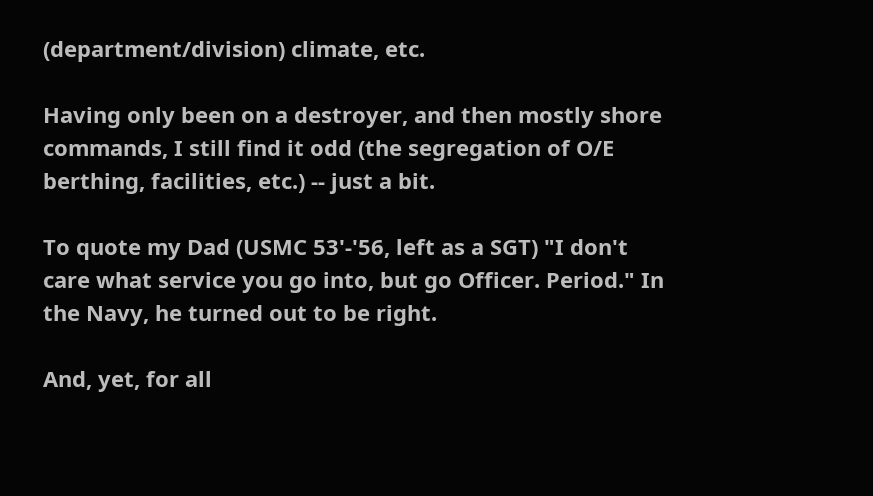(department/division) climate, etc.

Having only been on a destroyer, and then mostly shore commands, I still find it odd (the segregation of O/E berthing, facilities, etc.) -- just a bit.

To quote my Dad (USMC 53'-'56, left as a SGT) "I don't care what service you go into, but go Officer. Period." In the Navy, he turned out to be right.

And, yet, for all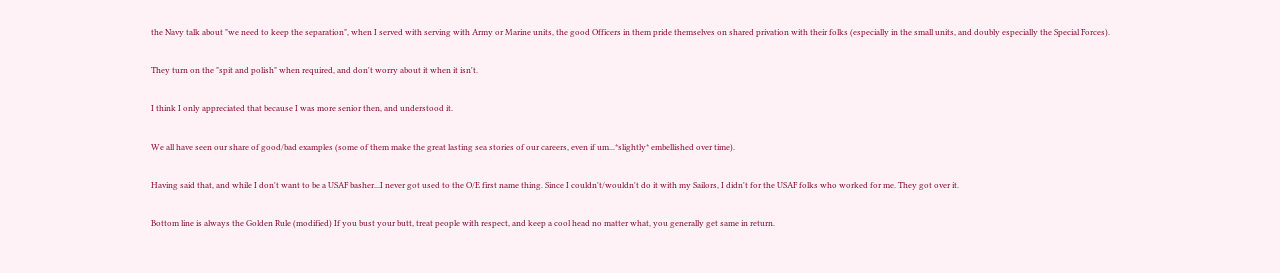the Navy talk about "we need to keep the separation", when I served with serving with Army or Marine units, the good Officers in them pride themselves on shared privation with their folks (especially in the small units, and doubly especially the Special Forces).

They turn on the "spit and polish" when required, and don't worry about it when it isn't.

I think I only appreciated that because I was more senior then, and understood it.

We all have seen our share of good/bad examples (some of them make the great lasting sea stories of our careers, even if um...*slightly* embellished over time).

Having said that, and while I don't want to be a USAF basher...I never got used to the O/E first name thing. Since I couldn't/wouldn't do it with my Sailors, I didn't for the USAF folks who worked for me. They got over it.

Bottom line is always the Golden Rule (modified) If you bust your butt, treat people with respect, and keep a cool head no matter what, you generally get same in return.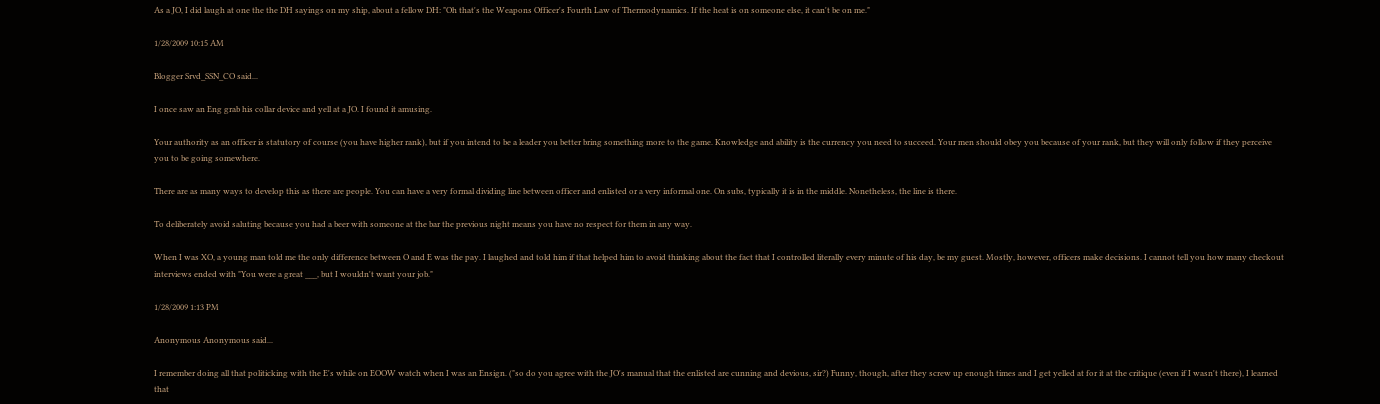As a JO, I did laugh at one the the DH sayings on my ship, about a fellow DH: "Oh that's the Weapons Officer's Fourth Law of Thermodynamics. If the heat is on someone else, it can't be on me."

1/28/2009 10:15 AM

Blogger Srvd_SSN_CO said...

I once saw an Eng grab his collar device and yell at a JO. I found it amusing.

Your authority as an officer is statutory of course (you have higher rank), but if you intend to be a leader you better bring something more to the game. Knowledge and ability is the currency you need to succeed. Your men should obey you because of your rank, but they will only follow if they perceive you to be going somewhere.

There are as many ways to develop this as there are people. You can have a very formal dividing line between officer and enlisted or a very informal one. On subs, typically it is in the middle. Nonetheless, the line is there.

To deliberately avoid saluting because you had a beer with someone at the bar the previous night means you have no respect for them in any way.

When I was XO, a young man told me the only difference between O and E was the pay. I laughed and told him if that helped him to avoid thinking about the fact that I controlled literally every minute of his day, be my guest. Mostly, however, officers make decisions. I cannot tell you how many checkout interviews ended with "You were a great ___, but I wouldn't want your job."

1/28/2009 1:13 PM

Anonymous Anonymous said...

I remember doing all that politicking with the E's while on EOOW watch when I was an Ensign. ("so do you agree with the JO's manual that the enlisted are cunning and devious, sir?) Funny, though, after they screw up enough times and I get yelled at for it at the critique (even if I wasn't there), I learned that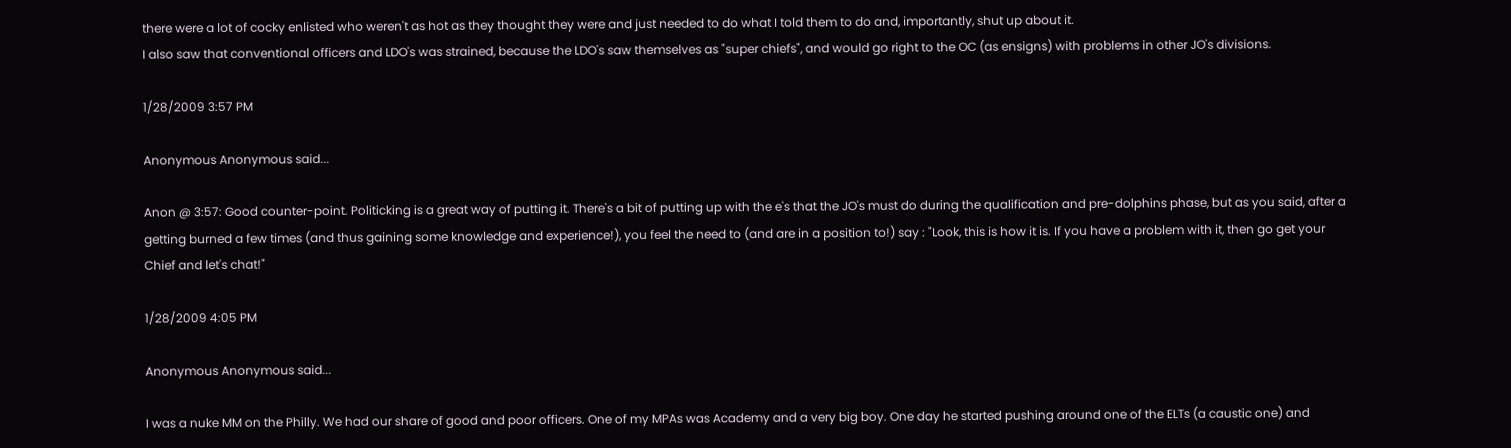there were a lot of cocky enlisted who weren't as hot as they thought they were and just needed to do what I told them to do and, importantly, shut up about it.
I also saw that conventional officers and LDO's was strained, because the LDO's saw themselves as "super chiefs", and would go right to the OC (as ensigns) with problems in other JO's divisions.

1/28/2009 3:57 PM

Anonymous Anonymous said...

Anon @ 3:57: Good counter-point. Politicking is a great way of putting it. There's a bit of putting up with the e's that the JO's must do during the qualification and pre-dolphins phase, but as you said, after a getting burned a few times (and thus gaining some knowledge and experience!), you feel the need to (and are in a position to!) say : "Look, this is how it is. If you have a problem with it, then go get your Chief and let's chat!"

1/28/2009 4:05 PM

Anonymous Anonymous said...

I was a nuke MM on the Philly. We had our share of good and poor officers. One of my MPAs was Academy and a very big boy. One day he started pushing around one of the ELTs (a caustic one) and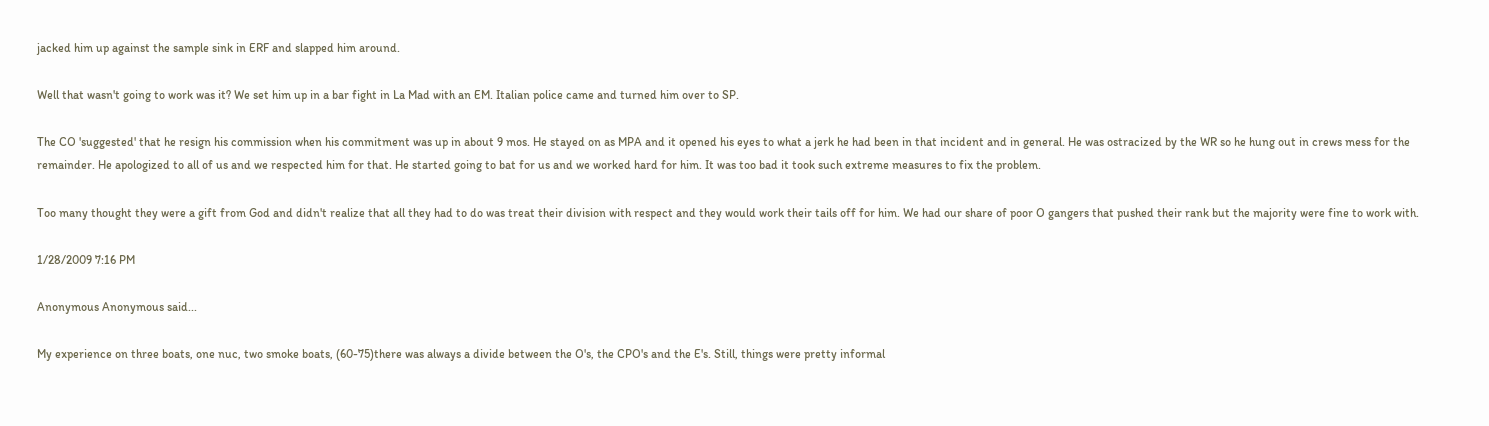jacked him up against the sample sink in ERF and slapped him around.

Well that wasn't going to work was it? We set him up in a bar fight in La Mad with an EM. Italian police came and turned him over to SP.

The CO 'suggested' that he resign his commission when his commitment was up in about 9 mos. He stayed on as MPA and it opened his eyes to what a jerk he had been in that incident and in general. He was ostracized by the WR so he hung out in crews mess for the remainder. He apologized to all of us and we respected him for that. He started going to bat for us and we worked hard for him. It was too bad it took such extreme measures to fix the problem.

Too many thought they were a gift from God and didn't realize that all they had to do was treat their division with respect and they would work their tails off for him. We had our share of poor O gangers that pushed their rank but the majority were fine to work with.

1/28/2009 7:16 PM

Anonymous Anonymous said...

My experience on three boats, one nuc, two smoke boats, (60-75)there was always a divide between the O's, the CPO's and the E's. Still, things were pretty informal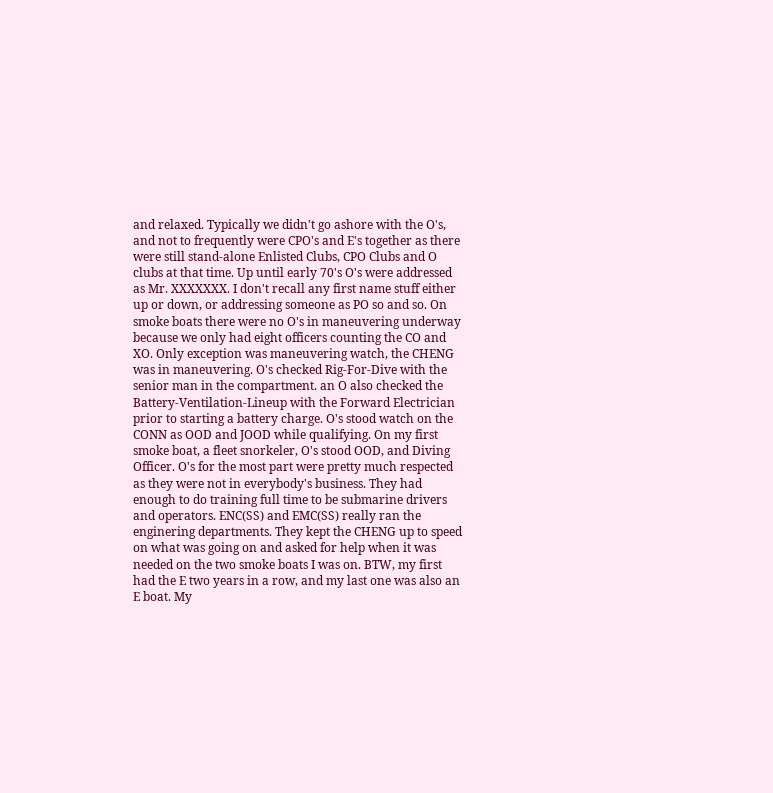and relaxed. Typically we didn't go ashore with the O's, and not to frequently were CPO's and E's together as there were still stand-alone Enlisted Clubs, CPO Clubs and O clubs at that time. Up until early 70's O's were addressed as Mr. XXXXXXX. I don't recall any first name stuff either up or down, or addressing someone as PO so and so. On smoke boats there were no O's in maneuvering underway because we only had eight officers counting the CO and XO. Only exception was maneuvering watch, the CHENG was in maneuvering. O's checked Rig-For-Dive with the senior man in the compartment. an O also checked the Battery-Ventilation-Lineup with the Forward Electrician prior to starting a battery charge. O's stood watch on the CONN as OOD and JOOD while qualifying. On my first smoke boat, a fleet snorkeler, O's stood OOD, and Diving Officer. O's for the most part were pretty much respected as they were not in everybody's business. They had enough to do training full time to be submarine drivers and operators. ENC(SS) and EMC(SS) really ran the enginering departments. They kept the CHENG up to speed on what was going on and asked for help when it was needed on the two smoke boats I was on. BTW, my first had the E two years in a row, and my last one was also an E boat. My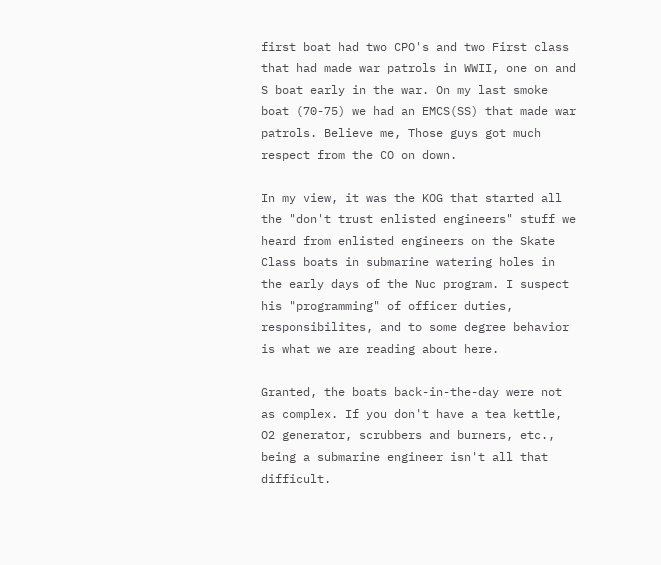first boat had two CPO's and two First class that had made war patrols in WWII, one on and S boat early in the war. On my last smoke boat (70-75) we had an EMCS(SS) that made war patrols. Believe me, Those guys got much respect from the CO on down.

In my view, it was the KOG that started all the "don't trust enlisted engineers" stuff we heard from enlisted engineers on the Skate Class boats in submarine watering holes in the early days of the Nuc program. I suspect his "programming" of officer duties, responsibilites, and to some degree behavior is what we are reading about here.

Granted, the boats back-in-the-day were not as complex. If you don't have a tea kettle, O2 generator, scrubbers and burners, etc., being a submarine engineer isn't all that difficult.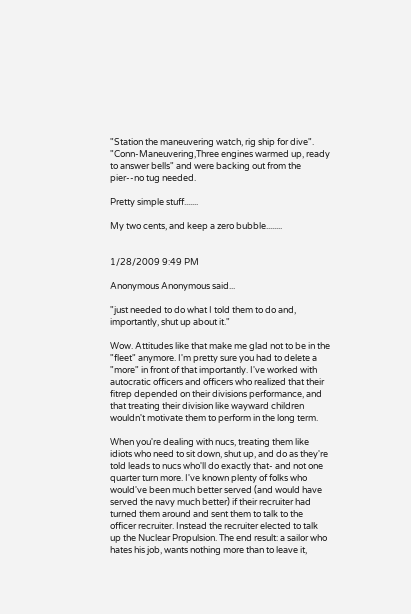"Station the maneuvering watch, rig ship for dive". "Conn-Maneuvering,Three engines warmed up, ready to answer bells" and were backing out from the pier--no tug needed.

Pretty simple stuff.......

My two cents, and keep a zero bubble........


1/28/2009 9:49 PM

Anonymous Anonymous said...

"just needed to do what I told them to do and, importantly, shut up about it."

Wow. Attitudes like that make me glad not to be in the "fleet" anymore. I'm pretty sure you had to delete a "more" in front of that importantly. I've worked with autocratic officers and officers who realized that their fitrep depended on their divisions performance, and that treating their division like wayward children wouldn't motivate them to perform in the long term.

When you're dealing with nucs, treating them like idiots who need to sit down, shut up, and do as they're told leads to nucs who'll do exactly that- and not one quarter turn more. I've known plenty of folks who would've been much better served (and would have served the navy much better) if their recruiter had turned them around and sent them to talk to the officer recruiter. Instead the recruiter elected to talk up the Nuclear Propulsion. The end result: a sailor who hates his job, wants nothing more than to leave it,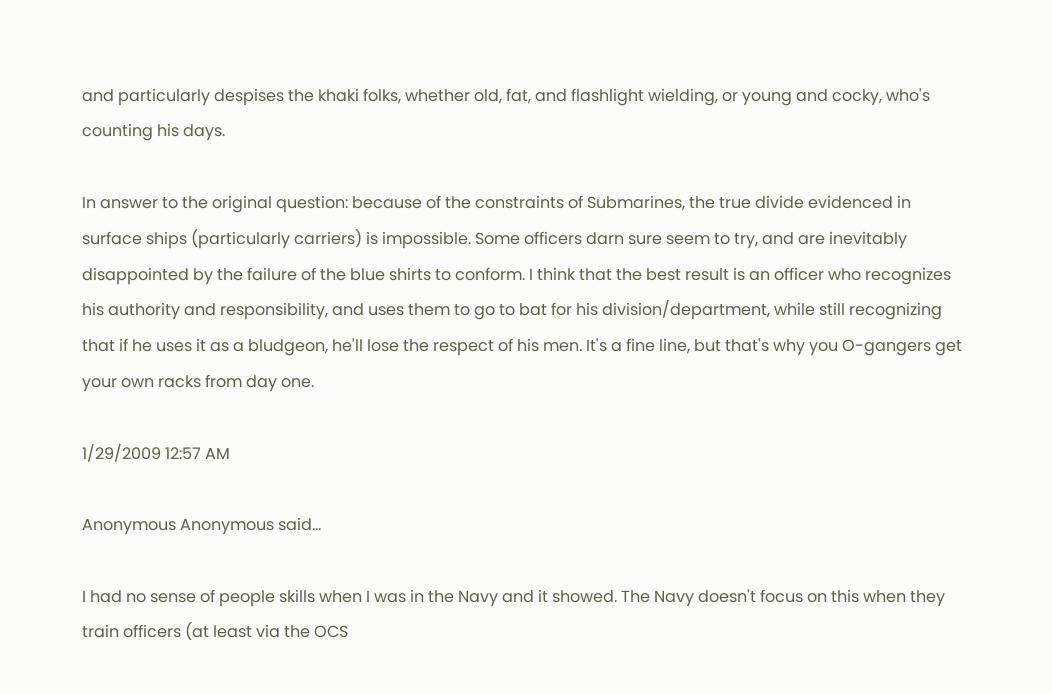and particularly despises the khaki folks, whether old, fat, and flashlight wielding, or young and cocky, who's counting his days.

In answer to the original question: because of the constraints of Submarines, the true divide evidenced in surface ships (particularly carriers) is impossible. Some officers darn sure seem to try, and are inevitably disappointed by the failure of the blue shirts to conform. I think that the best result is an officer who recognizes his authority and responsibility, and uses them to go to bat for his division/department, while still recognizing that if he uses it as a bludgeon, he'll lose the respect of his men. It's a fine line, but that's why you O-gangers get your own racks from day one.

1/29/2009 12:57 AM

Anonymous Anonymous said...

I had no sense of people skills when I was in the Navy and it showed. The Navy doesn't focus on this when they train officers (at least via the OCS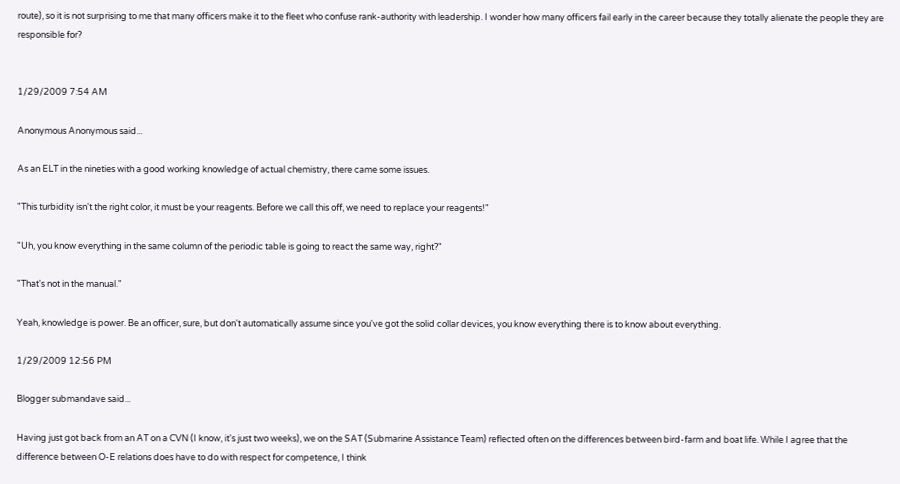route), so it is not surprising to me that many officers make it to the fleet who confuse rank-authority with leadership. I wonder how many officers fail early in the career because they totally alienate the people they are responsible for?


1/29/2009 7:54 AM

Anonymous Anonymous said...

As an ELT in the nineties with a good working knowledge of actual chemistry, there came some issues.

"This turbidity isn't the right color, it must be your reagents. Before we call this off, we need to replace your reagents!"

"Uh, you know everything in the same column of the periodic table is going to react the same way, right?"

"That's not in the manual."

Yeah, knowledge is power. Be an officer, sure, but don't automatically assume since you've got the solid collar devices, you know everything there is to know about everything.

1/29/2009 12:56 PM

Blogger submandave said...

Having just got back from an AT on a CVN (I know, it's just two weeks), we on the SAT (Submarine Assistance Team) reflected often on the differences between bird-farm and boat life. While I agree that the difference between O-E relations does have to do with respect for competence, I think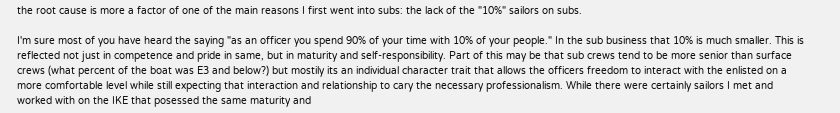the root cause is more a factor of one of the main reasons I first went into subs: the lack of the "10%" sailors on subs.

I'm sure most of you have heard the saying "as an officer you spend 90% of your time with 10% of your people." In the sub business that 10% is much smaller. This is reflected not just in competence and pride in same, but in maturity and self-responsibility. Part of this may be that sub crews tend to be more senior than surface crews (what percent of the boat was E3 and below?) but mostily its an individual character trait that allows the officers freedom to interact with the enlisted on a more comfortable level while still expecting that interaction and relationship to cary the necessary professionalism. While there were certainly sailors I met and worked with on the IKE that posessed the same maturity and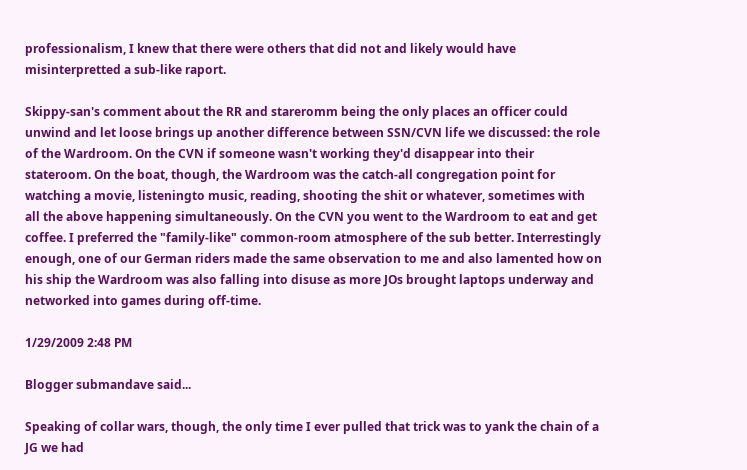professionalism, I knew that there were others that did not and likely would have misinterpretted a sub-like raport.

Skippy-san's comment about the RR and stareromm being the only places an officer could unwind and let loose brings up another difference between SSN/CVN life we discussed: the role of the Wardroom. On the CVN if someone wasn't working they'd disappear into their stateroom. On the boat, though, the Wardroom was the catch-all congregation point for watching a movie, listeningto music, reading, shooting the shit or whatever, sometimes with all the above happening simultaneously. On the CVN you went to the Wardroom to eat and get coffee. I preferred the "family-like" common-room atmosphere of the sub better. Interrestingly enough, one of our German riders made the same observation to me and also lamented how on his ship the Wardroom was also falling into disuse as more JOs brought laptops underway and networked into games during off-time.

1/29/2009 2:48 PM

Blogger submandave said...

Speaking of collar wars, though, the only time I ever pulled that trick was to yank the chain of a JG we had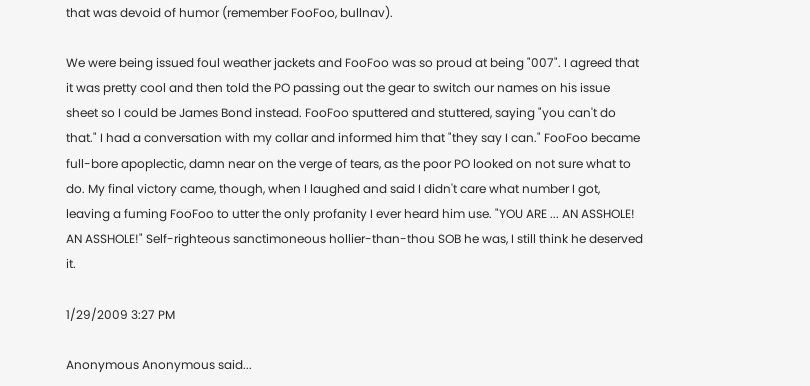that was devoid of humor (remember FooFoo, bullnav).

We were being issued foul weather jackets and FooFoo was so proud at being "007". I agreed that it was pretty cool and then told the PO passing out the gear to switch our names on his issue sheet so I could be James Bond instead. FooFoo sputtered and stuttered, saying "you can't do that." I had a conversation with my collar and informed him that "they say I can." FooFoo became full-bore apoplectic, damn near on the verge of tears, as the poor PO looked on not sure what to do. My final victory came, though, when I laughed and said I didn't care what number I got, leaving a fuming FooFoo to utter the only profanity I ever heard him use. "YOU ARE ... AN ASSHOLE! AN ASSHOLE!" Self-righteous sanctimoneous hollier-than-thou SOB he was, I still think he deserved it.

1/29/2009 3:27 PM

Anonymous Anonymous said...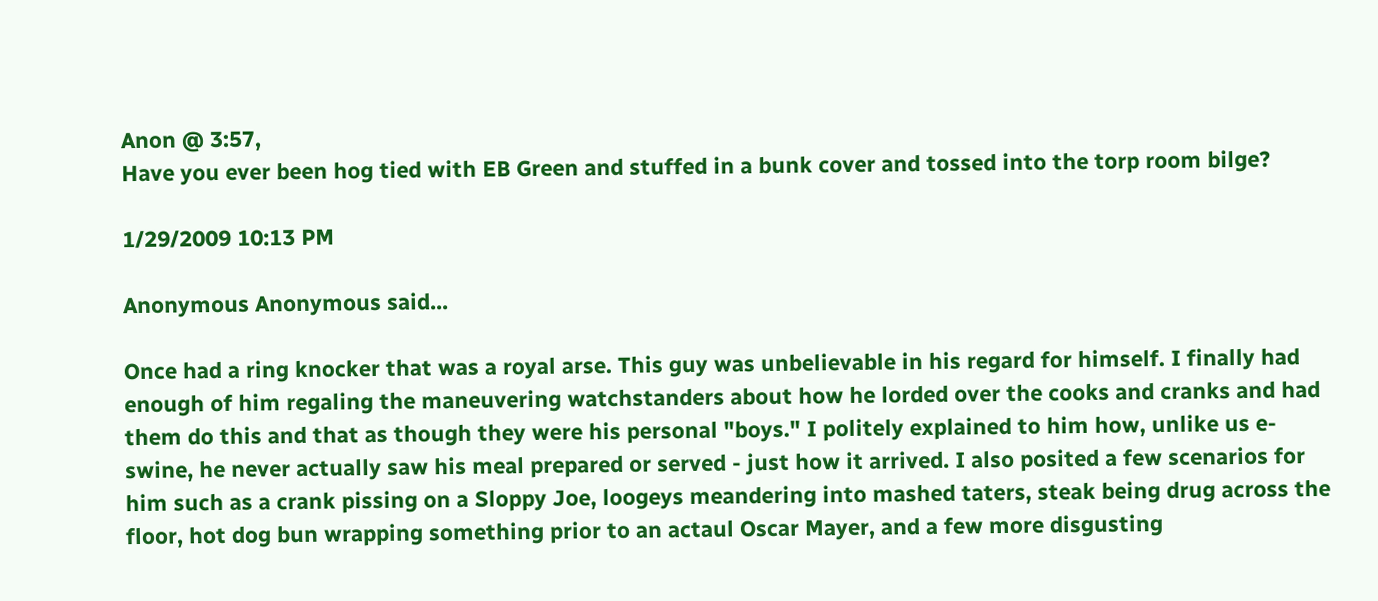Anon @ 3:57,
Have you ever been hog tied with EB Green and stuffed in a bunk cover and tossed into the torp room bilge?

1/29/2009 10:13 PM

Anonymous Anonymous said...

Once had a ring knocker that was a royal arse. This guy was unbelievable in his regard for himself. I finally had enough of him regaling the maneuvering watchstanders about how he lorded over the cooks and cranks and had them do this and that as though they were his personal "boys." I politely explained to him how, unlike us e-swine, he never actually saw his meal prepared or served - just how it arrived. I also posited a few scenarios for him such as a crank pissing on a Sloppy Joe, loogeys meandering into mashed taters, steak being drug across the floor, hot dog bun wrapping something prior to an actaul Oscar Mayer, and a few more disgusting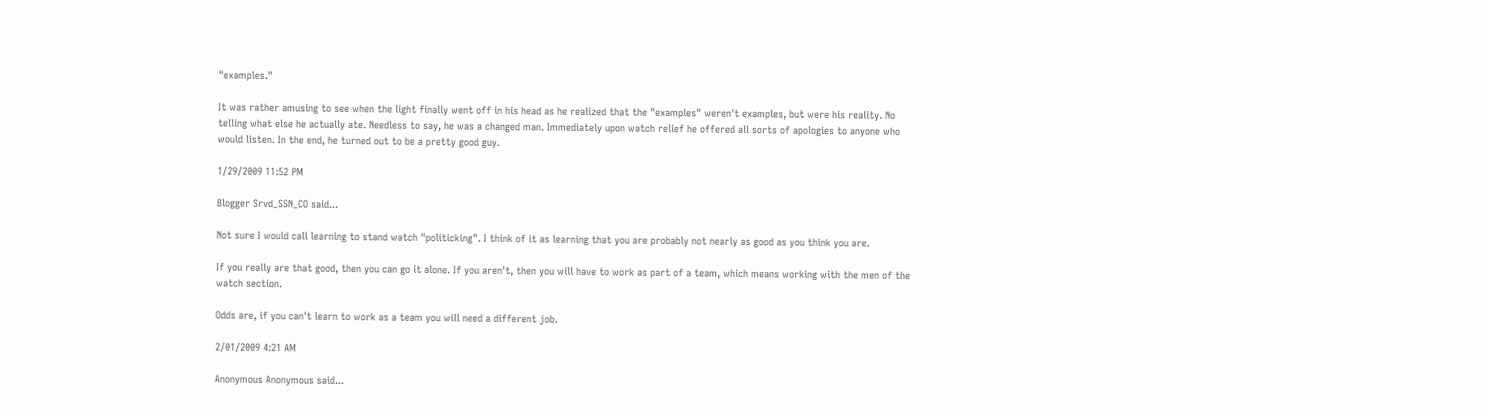"examples."

It was rather amusing to see when the light finally went off in his head as he realized that the "examples" weren't examples, but were his reality. No telling what else he actually ate. Needless to say, he was a changed man. Immediately upon watch relief he offered all sorts of apologies to anyone who would listen. In the end, he turned out to be a pretty good guy.

1/29/2009 11:52 PM

Blogger Srvd_SSN_CO said...

Not sure I would call learning to stand watch "politicking". I think of it as learning that you are probably not nearly as good as you think you are.

If you really are that good, then you can go it alone. If you aren't, then you will have to work as part of a team, which means working with the men of the watch section.

Odds are, if you can't learn to work as a team you will need a different job.

2/01/2009 4:21 AM

Anonymous Anonymous said...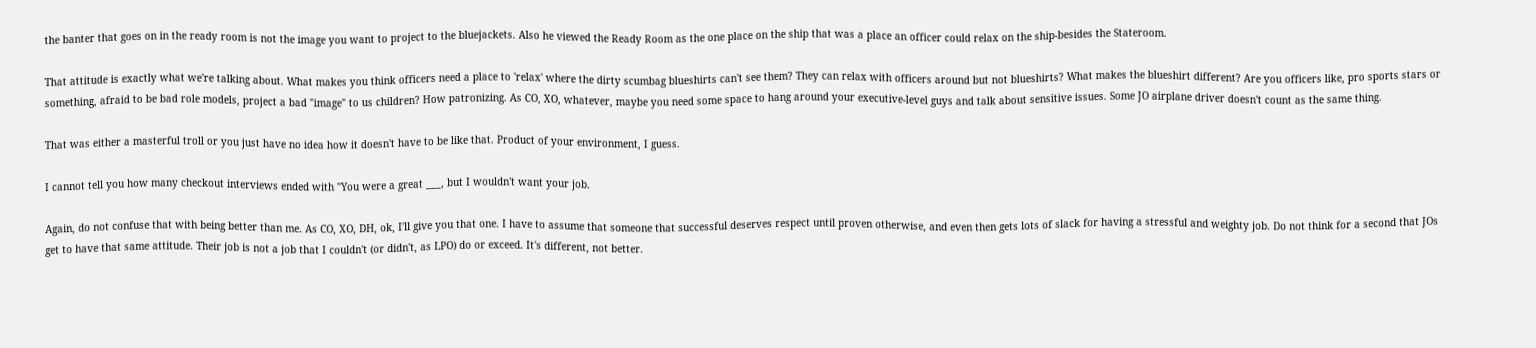the banter that goes on in the ready room is not the image you want to project to the bluejackets. Also he viewed the Ready Room as the one place on the ship that was a place an officer could relax on the ship-besides the Stateroom.

That attitude is exactly what we're talking about. What makes you think officers need a place to 'relax' where the dirty scumbag blueshirts can't see them? They can relax with officers around but not blueshirts? What makes the blueshirt different? Are you officers like, pro sports stars or something, afraid to be bad role models, project a bad "image" to us children? How patronizing. As CO, XO, whatever, maybe you need some space to hang around your executive-level guys and talk about sensitive issues. Some JO airplane driver doesn't count as the same thing.

That was either a masterful troll or you just have no idea how it doesn't have to be like that. Product of your environment, I guess.

I cannot tell you how many checkout interviews ended with "You were a great ___, but I wouldn't want your job.

Again, do not confuse that with being better than me. As CO, XO, DH, ok, I'll give you that one. I have to assume that someone that successful deserves respect until proven otherwise, and even then gets lots of slack for having a stressful and weighty job. Do not think for a second that JOs get to have that same attitude. Their job is not a job that I couldn't (or didn't, as LPO) do or exceed. It's different, not better.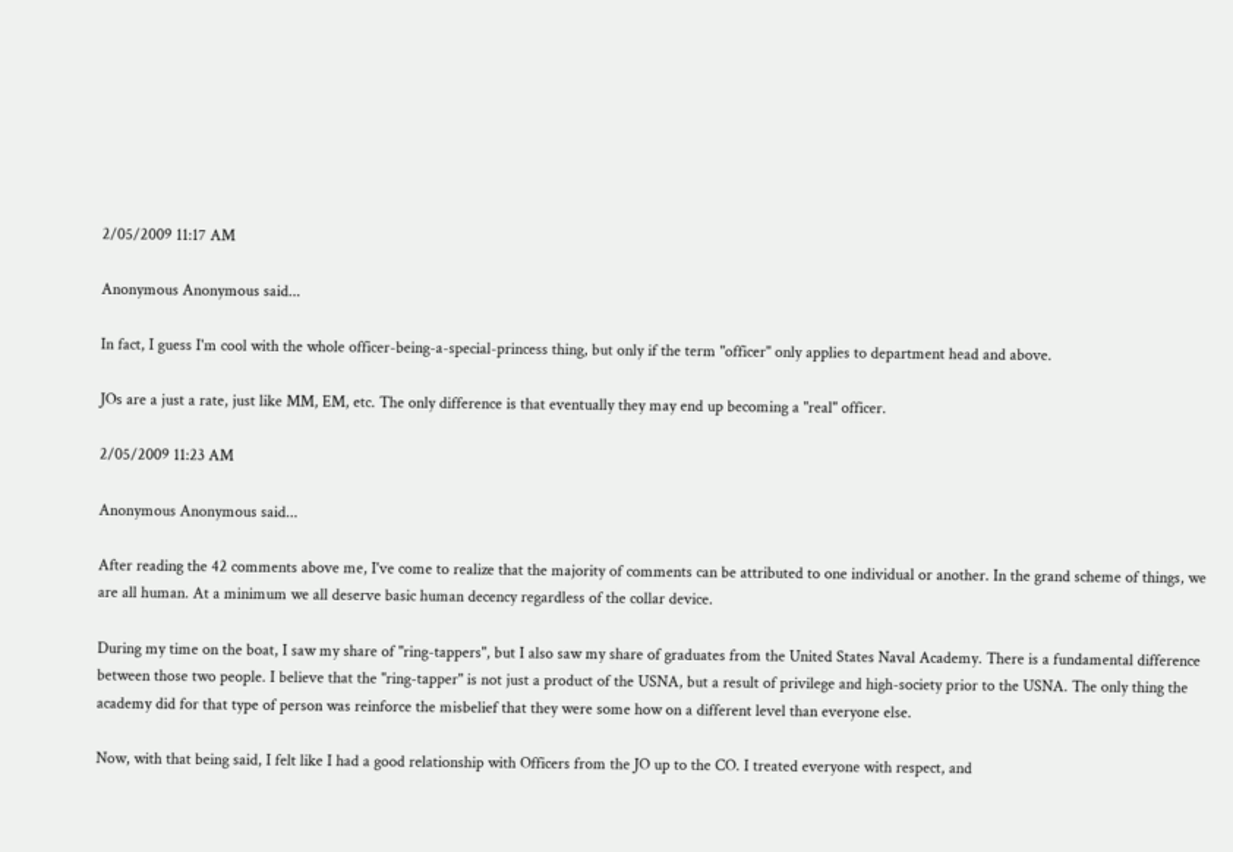2/05/2009 11:17 AM

Anonymous Anonymous said...

In fact, I guess I'm cool with the whole officer-being-a-special-princess thing, but only if the term "officer" only applies to department head and above.

JOs are a just a rate, just like MM, EM, etc. The only difference is that eventually they may end up becoming a "real" officer.

2/05/2009 11:23 AM

Anonymous Anonymous said...

After reading the 42 comments above me, I've come to realize that the majority of comments can be attributed to one individual or another. In the grand scheme of things, we are all human. At a minimum we all deserve basic human decency regardless of the collar device.

During my time on the boat, I saw my share of "ring-tappers", but I also saw my share of graduates from the United States Naval Academy. There is a fundamental difference between those two people. I believe that the "ring-tapper" is not just a product of the USNA, but a result of privilege and high-society prior to the USNA. The only thing the academy did for that type of person was reinforce the misbelief that they were some how on a different level than everyone else.

Now, with that being said, I felt like I had a good relationship with Officers from the JO up to the CO. I treated everyone with respect, and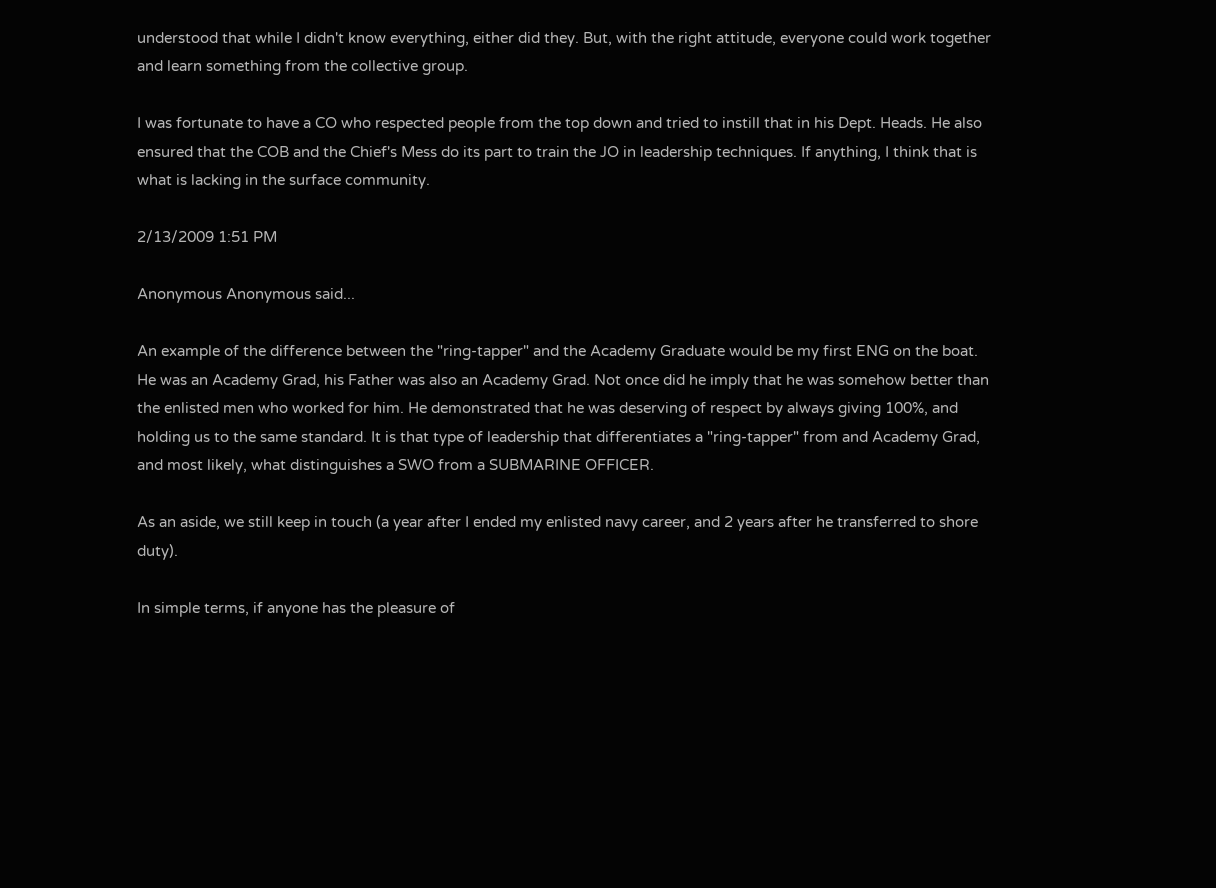understood that while I didn't know everything, either did they. But, with the right attitude, everyone could work together and learn something from the collective group.

I was fortunate to have a CO who respected people from the top down and tried to instill that in his Dept. Heads. He also ensured that the COB and the Chief's Mess do its part to train the JO in leadership techniques. If anything, I think that is what is lacking in the surface community.

2/13/2009 1:51 PM

Anonymous Anonymous said...

An example of the difference between the "ring-tapper" and the Academy Graduate would be my first ENG on the boat. He was an Academy Grad, his Father was also an Academy Grad. Not once did he imply that he was somehow better than the enlisted men who worked for him. He demonstrated that he was deserving of respect by always giving 100%, and holding us to the same standard. It is that type of leadership that differentiates a "ring-tapper" from and Academy Grad, and most likely, what distinguishes a SWO from a SUBMARINE OFFICER.

As an aside, we still keep in touch (a year after I ended my enlisted navy career, and 2 years after he transferred to shore duty).

In simple terms, if anyone has the pleasure of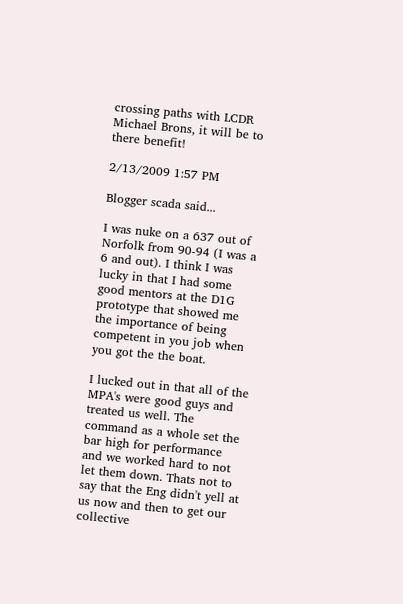crossing paths with LCDR Michael Brons, it will be to there benefit!

2/13/2009 1:57 PM

Blogger scada said...

I was nuke on a 637 out of Norfolk from 90-94 (I was a 6 and out). I think I was lucky in that I had some good mentors at the D1G prototype that showed me the importance of being competent in you job when you got the the boat.

I lucked out in that all of the MPA's were good guys and treated us well. The command as a whole set the bar high for performance and we worked hard to not let them down. Thats not to say that the Eng didn't yell at us now and then to get our collective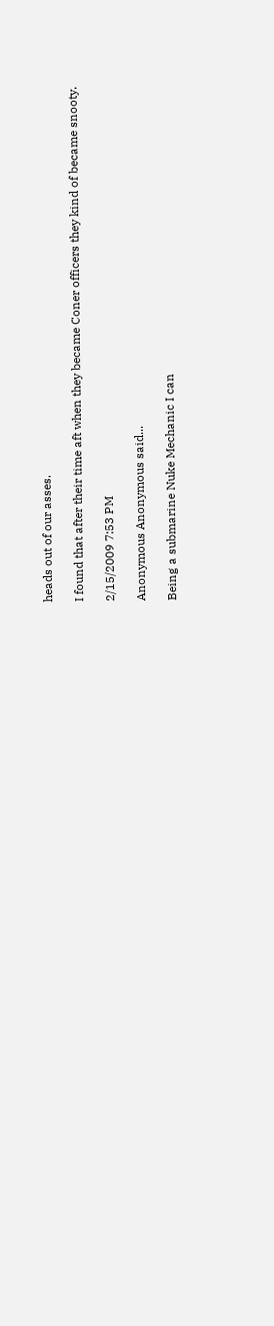heads out of our asses.

I found that after their time aft when they became Coner officers they kind of became snooty.

2/15/2009 7:53 PM

Anonymous Anonymous said...

Being a submarine Nuke Mechanic I can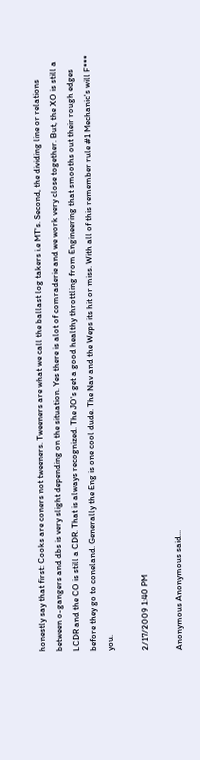honestly say that first: Cooks are coners not tweeners. Tweeners are what we call the ballast log takers i.e MT's. Second, the dividing line or relations between o-gangers and dbs is very slight depending on the situation. Yes there is alot of comraderie and we work very close together. But, the XO is still a LCDR and the CO is still a CDR. That is always recognized. The JO's get a good healthy throttling from Engineering that smooths out their rough edges before they go to coneland. Generally the Eng is one cool dude. The Nav and the Weps its hit or miss. With all of this remember rule #1 Mechanic's will F*** you.

2/17/2009 1:40 PM

Anonymous Anonymous said...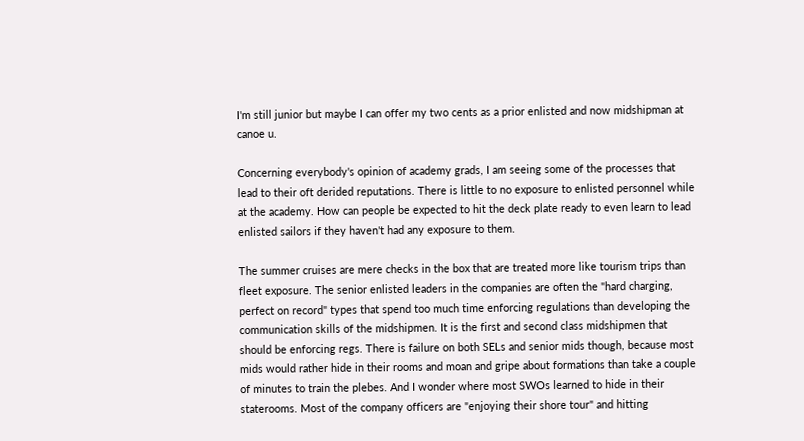I'm still junior but maybe I can offer my two cents as a prior enlisted and now midshipman at canoe u.

Concerning everybody's opinion of academy grads, I am seeing some of the processes that lead to their oft derided reputations. There is little to no exposure to enlisted personnel while at the academy. How can people be expected to hit the deck plate ready to even learn to lead enlisted sailors if they haven't had any exposure to them.

The summer cruises are mere checks in the box that are treated more like tourism trips than fleet exposure. The senior enlisted leaders in the companies are often the "hard charging, perfect on record" types that spend too much time enforcing regulations than developing the communication skills of the midshipmen. It is the first and second class midshipmen that should be enforcing regs. There is failure on both SELs and senior mids though, because most mids would rather hide in their rooms and moan and gripe about formations than take a couple of minutes to train the plebes. And I wonder where most SWOs learned to hide in their staterooms. Most of the company officers are "enjoying their shore tour" and hitting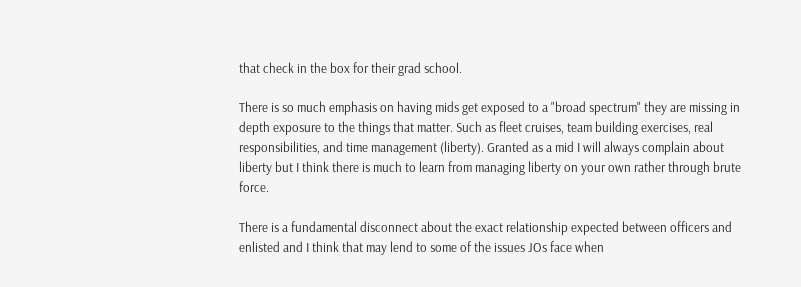that check in the box for their grad school.

There is so much emphasis on having mids get exposed to a "broad spectrum" they are missing in depth exposure to the things that matter. Such as fleet cruises, team building exercises, real responsibilities, and time management (liberty). Granted as a mid I will always complain about liberty but I think there is much to learn from managing liberty on your own rather through brute force.

There is a fundamental disconnect about the exact relationship expected between officers and enlisted and I think that may lend to some of the issues JOs face when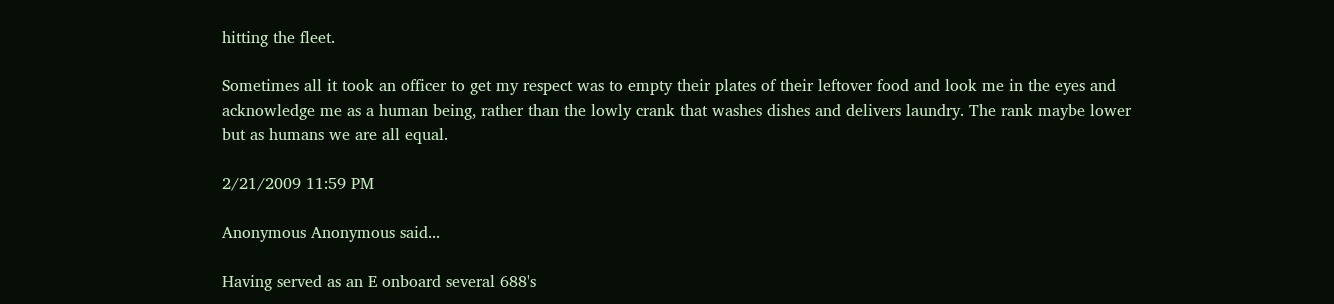hitting the fleet.

Sometimes all it took an officer to get my respect was to empty their plates of their leftover food and look me in the eyes and acknowledge me as a human being, rather than the lowly crank that washes dishes and delivers laundry. The rank maybe lower but as humans we are all equal.

2/21/2009 11:59 PM

Anonymous Anonymous said...

Having served as an E onboard several 688's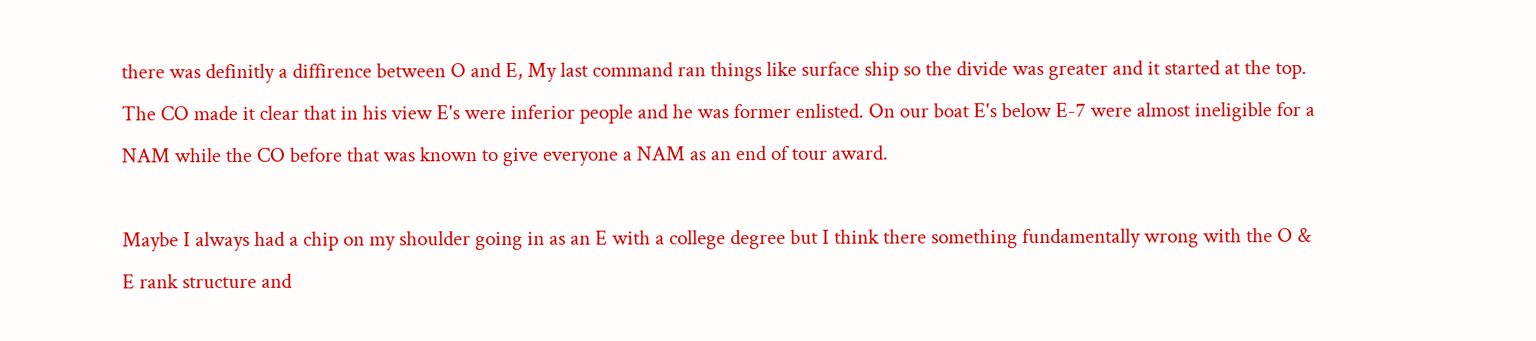there was definitly a diffirence between O and E, My last command ran things like surface ship so the divide was greater and it started at the top. The CO made it clear that in his view E's were inferior people and he was former enlisted. On our boat E's below E-7 were almost ineligible for a NAM while the CO before that was known to give everyone a NAM as an end of tour award.

Maybe I always had a chip on my shoulder going in as an E with a college degree but I think there something fundamentally wrong with the O & E rank structure and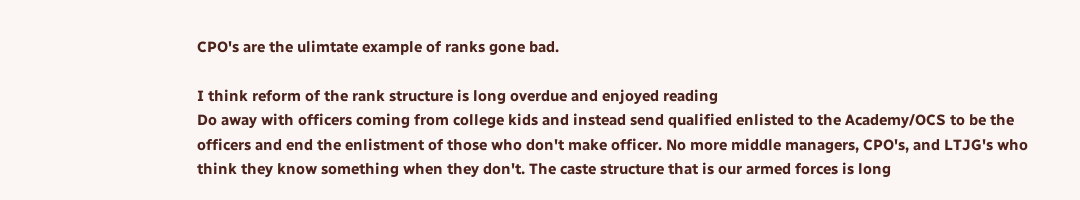CPO's are the ulimtate example of ranks gone bad.

I think reform of the rank structure is long overdue and enjoyed reading
Do away with officers coming from college kids and instead send qualified enlisted to the Academy/OCS to be the officers and end the enlistment of those who don't make officer. No more middle managers, CPO's, and LTJG's who think they know something when they don't. The caste structure that is our armed forces is long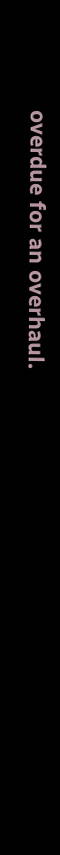overdue for an overhaul.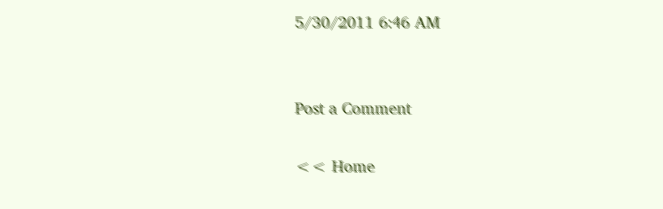5/30/2011 6:46 AM


Post a Comment

<< Home